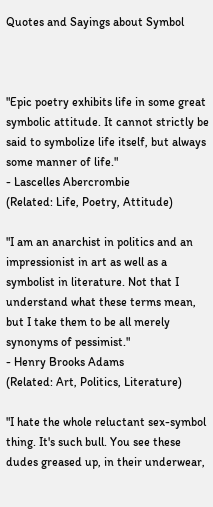Quotes and Sayings about Symbol



"Epic poetry exhibits life in some great symbolic attitude. It cannot strictly be said to symbolize life itself, but always some manner of life."
- Lascelles Abercrombie
(Related: Life, Poetry, Attitude)

"I am an anarchist in politics and an impressionist in art as well as a symbolist in literature. Not that I understand what these terms mean, but I take them to be all merely synonyms of pessimist."
- Henry Brooks Adams
(Related: Art, Politics, Literature)

"I hate the whole reluctant sex-symbol thing. It's such bull. You see these dudes greased up, in their underwear,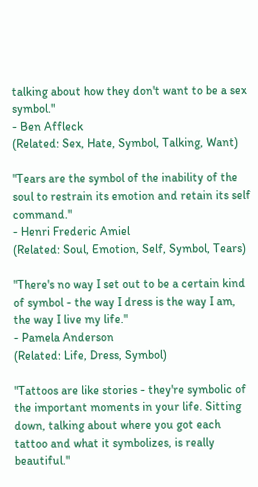talking about how they don't want to be a sex symbol."
- Ben Affleck
(Related: Sex, Hate, Symbol, Talking, Want)

"Tears are the symbol of the inability of the soul to restrain its emotion and retain its self command."
- Henri Frederic Amiel
(Related: Soul, Emotion, Self, Symbol, Tears)

"There's no way I set out to be a certain kind of symbol - the way I dress is the way I am, the way I live my life."
- Pamela Anderson
(Related: Life, Dress, Symbol)

"Tattoos are like stories - they're symbolic of the important moments in your life. Sitting down, talking about where you got each tattoo and what it symbolizes, is really beautiful."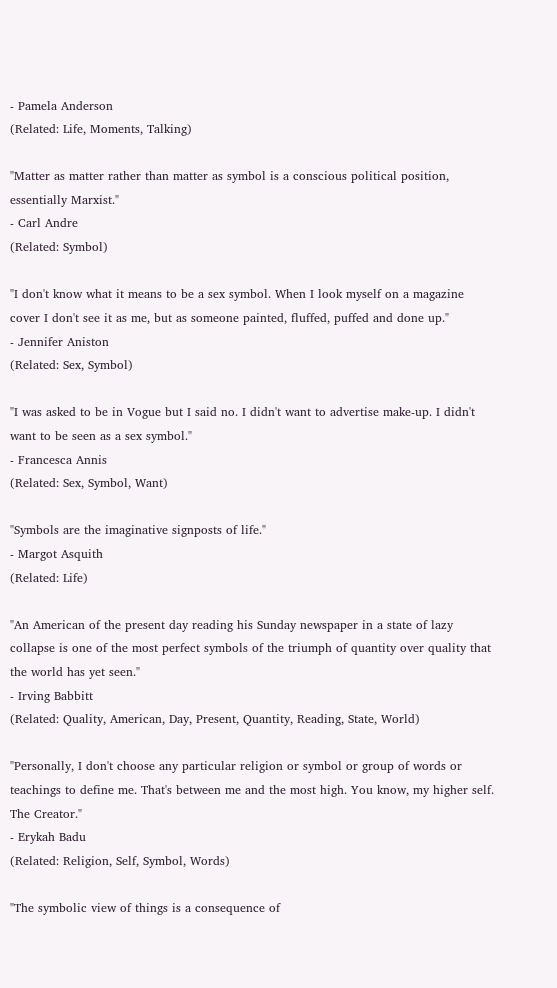- Pamela Anderson
(Related: Life, Moments, Talking)

"Matter as matter rather than matter as symbol is a conscious political position, essentially Marxist."
- Carl Andre
(Related: Symbol)

"I don't know what it means to be a sex symbol. When I look myself on a magazine cover I don't see it as me, but as someone painted, fluffed, puffed and done up."
- Jennifer Aniston
(Related: Sex, Symbol)

"I was asked to be in Vogue but I said no. I didn't want to advertise make-up. I didn't want to be seen as a sex symbol."
- Francesca Annis
(Related: Sex, Symbol, Want)

"Symbols are the imaginative signposts of life."
- Margot Asquith
(Related: Life)

"An American of the present day reading his Sunday newspaper in a state of lazy collapse is one of the most perfect symbols of the triumph of quantity over quality that the world has yet seen."
- Irving Babbitt
(Related: Quality, American, Day, Present, Quantity, Reading, State, World)

"Personally, I don't choose any particular religion or symbol or group of words or teachings to define me. That's between me and the most high. You know, my higher self. The Creator."
- Erykah Badu
(Related: Religion, Self, Symbol, Words)

"The symbolic view of things is a consequence of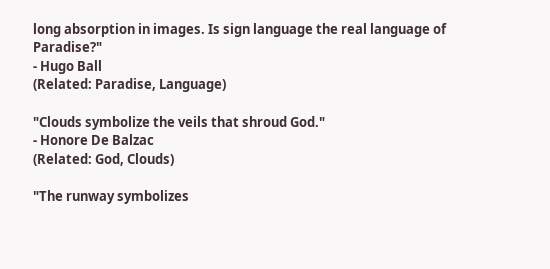long absorption in images. Is sign language the real language of Paradise?"
- Hugo Ball
(Related: Paradise, Language)

"Clouds symbolize the veils that shroud God."
- Honore De Balzac
(Related: God, Clouds)

"The runway symbolizes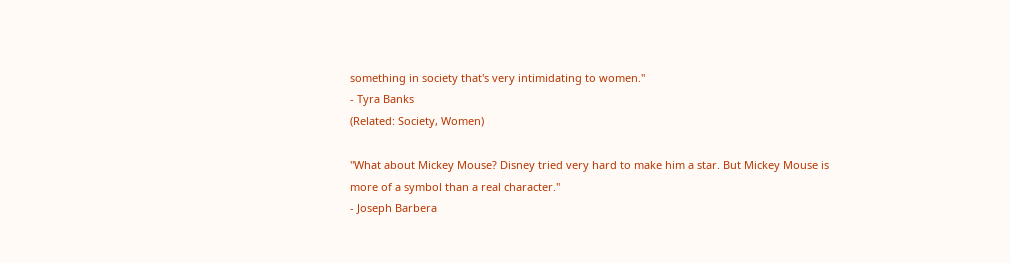something in society that's very intimidating to women."
- Tyra Banks
(Related: Society, Women)

"What about Mickey Mouse? Disney tried very hard to make him a star. But Mickey Mouse is more of a symbol than a real character."
- Joseph Barbera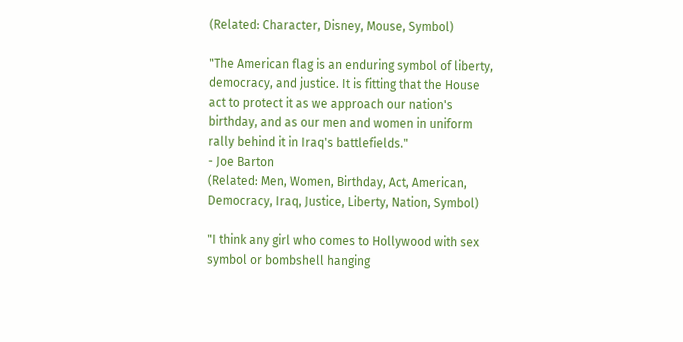(Related: Character, Disney, Mouse, Symbol)

"The American flag is an enduring symbol of liberty, democracy, and justice. It is fitting that the House act to protect it as we approach our nation's birthday, and as our men and women in uniform rally behind it in Iraq's battlefields."
- Joe Barton
(Related: Men, Women, Birthday, Act, American, Democracy, Iraq, Justice, Liberty, Nation, Symbol)

"I think any girl who comes to Hollywood with sex symbol or bombshell hanging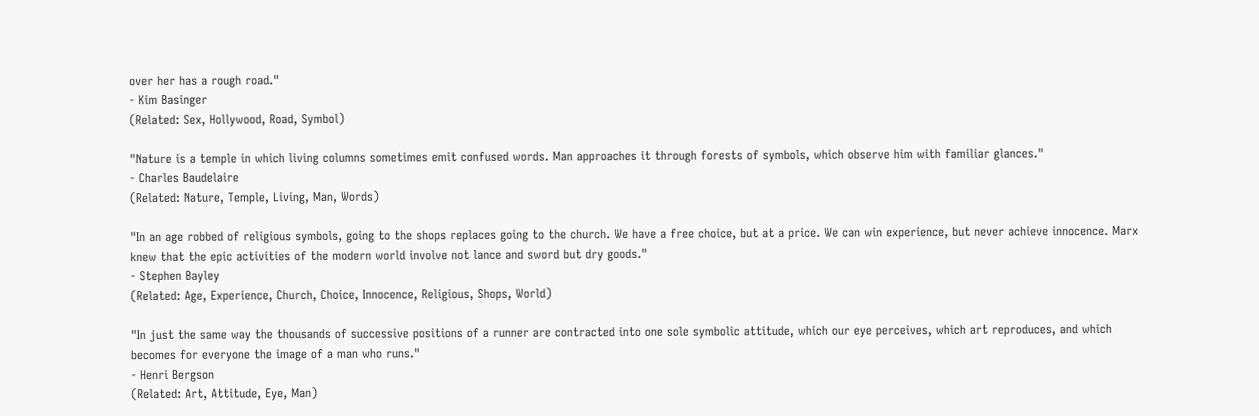over her has a rough road."
- Kim Basinger
(Related: Sex, Hollywood, Road, Symbol)

"Nature is a temple in which living columns sometimes emit confused words. Man approaches it through forests of symbols, which observe him with familiar glances."
- Charles Baudelaire
(Related: Nature, Temple, Living, Man, Words)

"In an age robbed of religious symbols, going to the shops replaces going to the church. We have a free choice, but at a price. We can win experience, but never achieve innocence. Marx knew that the epic activities of the modern world involve not lance and sword but dry goods."
- Stephen Bayley
(Related: Age, Experience, Church, Choice, Innocence, Religious, Shops, World)

"In just the same way the thousands of successive positions of a runner are contracted into one sole symbolic attitude, which our eye perceives, which art reproduces, and which becomes for everyone the image of a man who runs."
- Henri Bergson
(Related: Art, Attitude, Eye, Man)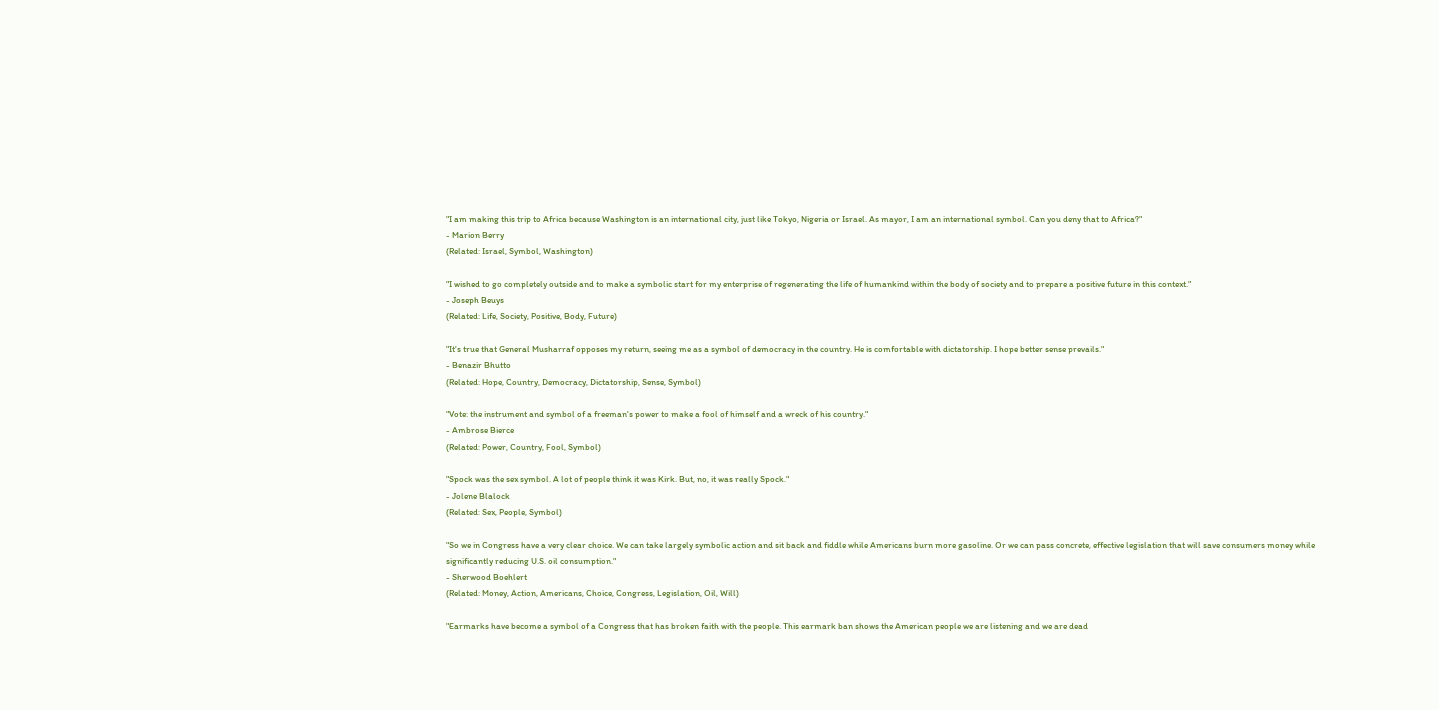"I am making this trip to Africa because Washington is an international city, just like Tokyo, Nigeria or Israel. As mayor, I am an international symbol. Can you deny that to Africa?"
- Marion Berry
(Related: Israel, Symbol, Washington)

"I wished to go completely outside and to make a symbolic start for my enterprise of regenerating the life of humankind within the body of society and to prepare a positive future in this context."
- Joseph Beuys
(Related: Life, Society, Positive, Body, Future)

"It's true that General Musharraf opposes my return, seeing me as a symbol of democracy in the country. He is comfortable with dictatorship. I hope better sense prevails."
- Benazir Bhutto
(Related: Hope, Country, Democracy, Dictatorship, Sense, Symbol)

"Vote: the instrument and symbol of a freeman's power to make a fool of himself and a wreck of his country."
- Ambrose Bierce
(Related: Power, Country, Fool, Symbol)

"Spock was the sex symbol. A lot of people think it was Kirk. But, no, it was really Spock."
- Jolene Blalock
(Related: Sex, People, Symbol)

"So we in Congress have a very clear choice. We can take largely symbolic action and sit back and fiddle while Americans burn more gasoline. Or we can pass concrete, effective legislation that will save consumers money while significantly reducing U.S. oil consumption."
- Sherwood Boehlert
(Related: Money, Action, Americans, Choice, Congress, Legislation, Oil, Will)

"Earmarks have become a symbol of a Congress that has broken faith with the people. This earmark ban shows the American people we are listening and we are dead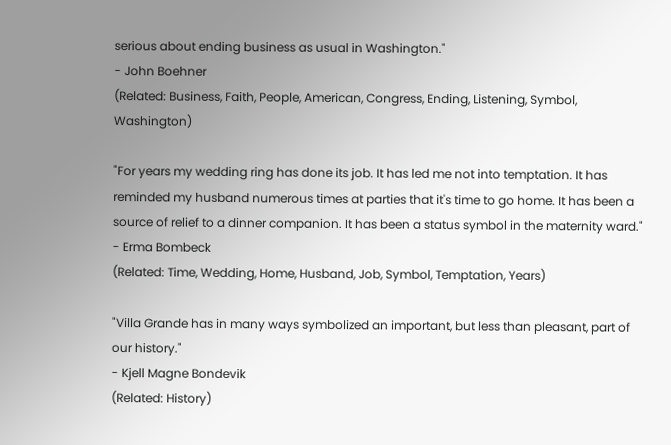serious about ending business as usual in Washington."
- John Boehner
(Related: Business, Faith, People, American, Congress, Ending, Listening, Symbol, Washington)

"For years my wedding ring has done its job. It has led me not into temptation. It has reminded my husband numerous times at parties that it's time to go home. It has been a source of relief to a dinner companion. It has been a status symbol in the maternity ward."
- Erma Bombeck
(Related: Time, Wedding, Home, Husband, Job, Symbol, Temptation, Years)

"Villa Grande has in many ways symbolized an important, but less than pleasant, part of our history."
- Kjell Magne Bondevik
(Related: History)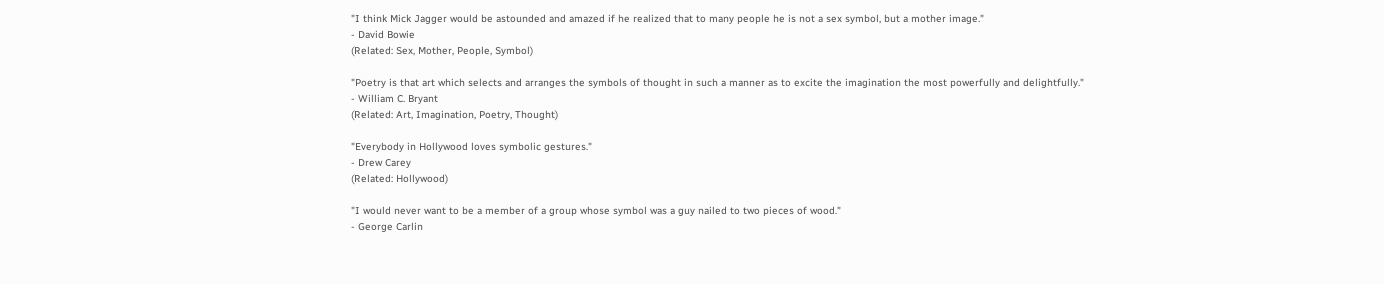"I think Mick Jagger would be astounded and amazed if he realized that to many people he is not a sex symbol, but a mother image."
- David Bowie
(Related: Sex, Mother, People, Symbol)

"Poetry is that art which selects and arranges the symbols of thought in such a manner as to excite the imagination the most powerfully and delightfully."
- William C. Bryant
(Related: Art, Imagination, Poetry, Thought)

"Everybody in Hollywood loves symbolic gestures."
- Drew Carey
(Related: Hollywood)

"I would never want to be a member of a group whose symbol was a guy nailed to two pieces of wood."
- George Carlin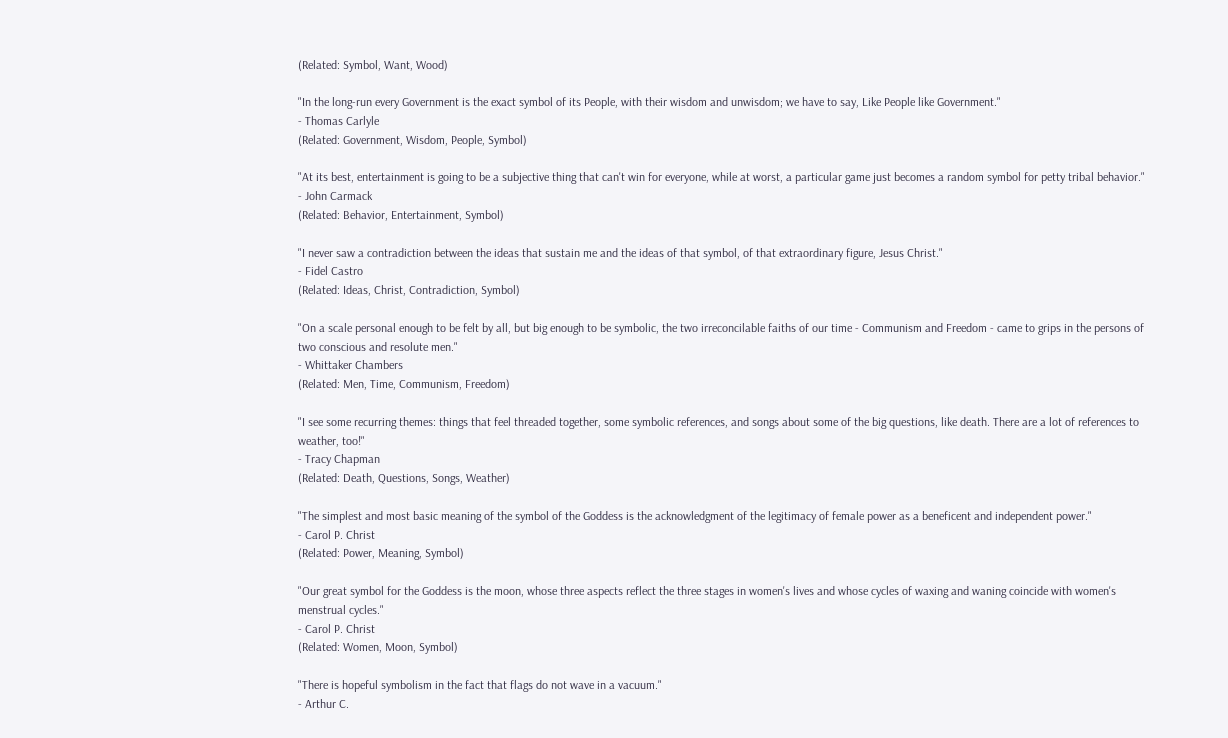(Related: Symbol, Want, Wood)

"In the long-run every Government is the exact symbol of its People, with their wisdom and unwisdom; we have to say, Like People like Government."
- Thomas Carlyle
(Related: Government, Wisdom, People, Symbol)

"At its best, entertainment is going to be a subjective thing that can't win for everyone, while at worst, a particular game just becomes a random symbol for petty tribal behavior."
- John Carmack
(Related: Behavior, Entertainment, Symbol)

"I never saw a contradiction between the ideas that sustain me and the ideas of that symbol, of that extraordinary figure, Jesus Christ."
- Fidel Castro
(Related: Ideas, Christ, Contradiction, Symbol)

"On a scale personal enough to be felt by all, but big enough to be symbolic, the two irreconcilable faiths of our time - Communism and Freedom - came to grips in the persons of two conscious and resolute men."
- Whittaker Chambers
(Related: Men, Time, Communism, Freedom)

"I see some recurring themes: things that feel threaded together, some symbolic references, and songs about some of the big questions, like death. There are a lot of references to weather, too!"
- Tracy Chapman
(Related: Death, Questions, Songs, Weather)

"The simplest and most basic meaning of the symbol of the Goddess is the acknowledgment of the legitimacy of female power as a beneficent and independent power."
- Carol P. Christ
(Related: Power, Meaning, Symbol)

"Our great symbol for the Goddess is the moon, whose three aspects reflect the three stages in women's lives and whose cycles of waxing and waning coincide with women's menstrual cycles."
- Carol P. Christ
(Related: Women, Moon, Symbol)

"There is hopeful symbolism in the fact that flags do not wave in a vacuum."
- Arthur C.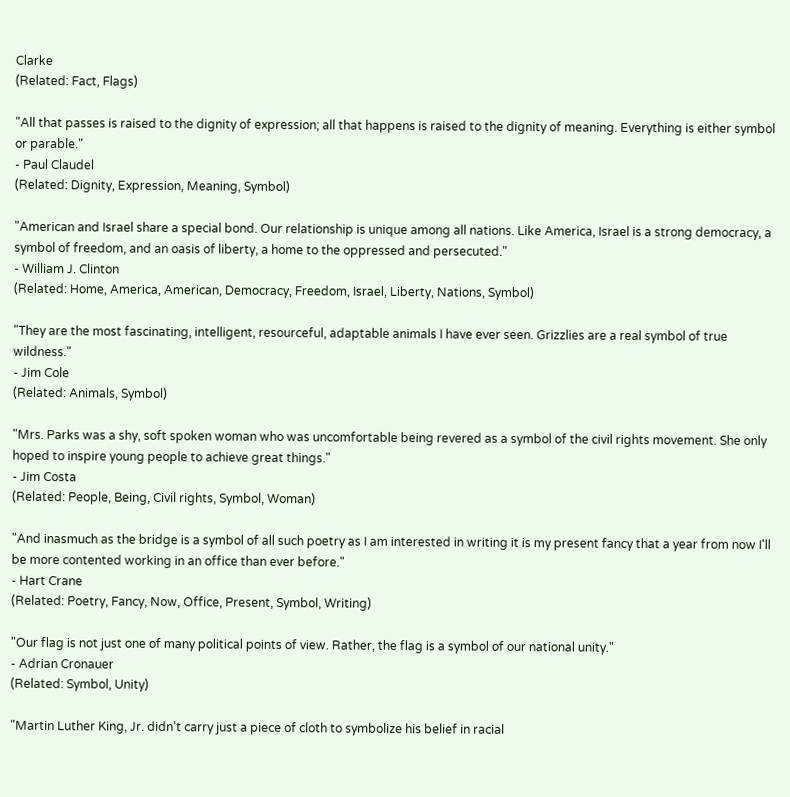Clarke
(Related: Fact, Flags)

"All that passes is raised to the dignity of expression; all that happens is raised to the dignity of meaning. Everything is either symbol or parable."
- Paul Claudel
(Related: Dignity, Expression, Meaning, Symbol)

"American and Israel share a special bond. Our relationship is unique among all nations. Like America, Israel is a strong democracy, a symbol of freedom, and an oasis of liberty, a home to the oppressed and persecuted."
- William J. Clinton
(Related: Home, America, American, Democracy, Freedom, Israel, Liberty, Nations, Symbol)

"They are the most fascinating, intelligent, resourceful, adaptable animals I have ever seen. Grizzlies are a real symbol of true wildness."
- Jim Cole
(Related: Animals, Symbol)

"Mrs. Parks was a shy, soft spoken woman who was uncomfortable being revered as a symbol of the civil rights movement. She only hoped to inspire young people to achieve great things."
- Jim Costa
(Related: People, Being, Civil rights, Symbol, Woman)

"And inasmuch as the bridge is a symbol of all such poetry as I am interested in writing it is my present fancy that a year from now I'll be more contented working in an office than ever before."
- Hart Crane
(Related: Poetry, Fancy, Now, Office, Present, Symbol, Writing)

"Our flag is not just one of many political points of view. Rather, the flag is a symbol of our national unity."
- Adrian Cronauer
(Related: Symbol, Unity)

"Martin Luther King, Jr. didn't carry just a piece of cloth to symbolize his belief in racial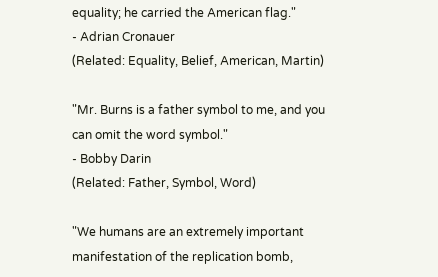equality; he carried the American flag."
- Adrian Cronauer
(Related: Equality, Belief, American, Martin)

"Mr. Burns is a father symbol to me, and you can omit the word symbol."
- Bobby Darin
(Related: Father, Symbol, Word)

"We humans are an extremely important manifestation of the replication bomb,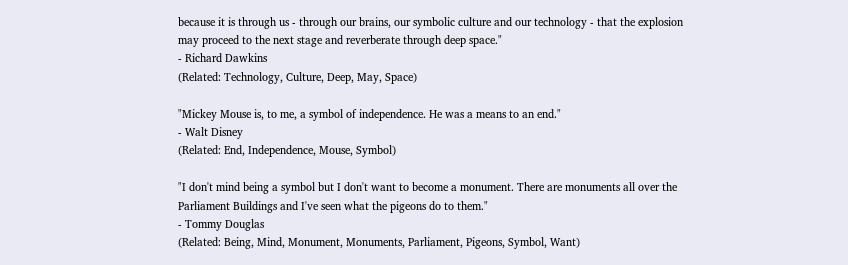because it is through us - through our brains, our symbolic culture and our technology - that the explosion may proceed to the next stage and reverberate through deep space."
- Richard Dawkins
(Related: Technology, Culture, Deep, May, Space)

"Mickey Mouse is, to me, a symbol of independence. He was a means to an end."
- Walt Disney
(Related: End, Independence, Mouse, Symbol)

"I don't mind being a symbol but I don't want to become a monument. There are monuments all over the Parliament Buildings and I've seen what the pigeons do to them."
- Tommy Douglas
(Related: Being, Mind, Monument, Monuments, Parliament, Pigeons, Symbol, Want)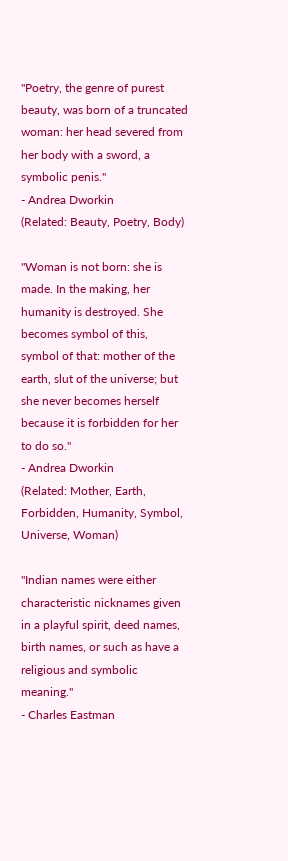"Poetry, the genre of purest beauty, was born of a truncated woman: her head severed from her body with a sword, a symbolic penis."
- Andrea Dworkin
(Related: Beauty, Poetry, Body)

"Woman is not born: she is made. In the making, her humanity is destroyed. She becomes symbol of this, symbol of that: mother of the earth, slut of the universe; but she never becomes herself because it is forbidden for her to do so."
- Andrea Dworkin
(Related: Mother, Earth, Forbidden, Humanity, Symbol, Universe, Woman)

"Indian names were either characteristic nicknames given in a playful spirit, deed names, birth names, or such as have a religious and symbolic meaning."
- Charles Eastman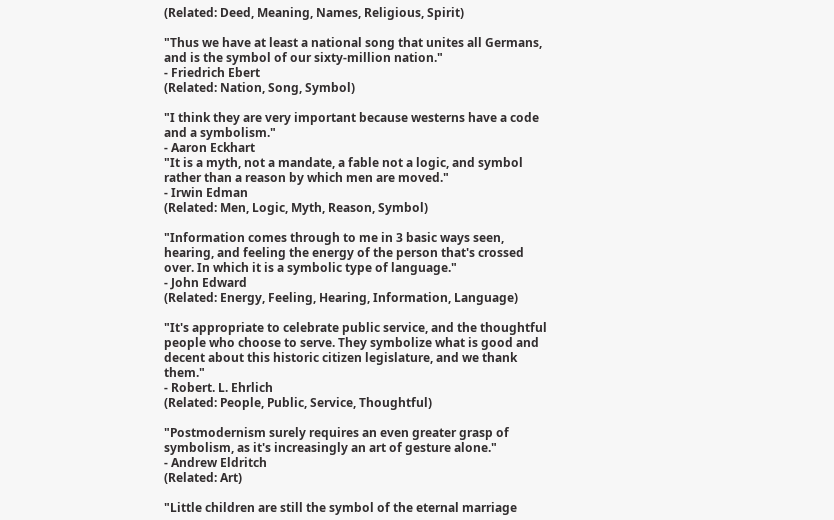(Related: Deed, Meaning, Names, Religious, Spirit)

"Thus we have at least a national song that unites all Germans, and is the symbol of our sixty-million nation."
- Friedrich Ebert
(Related: Nation, Song, Symbol)

"I think they are very important because westerns have a code and a symbolism."
- Aaron Eckhart
"It is a myth, not a mandate, a fable not a logic, and symbol rather than a reason by which men are moved."
- Irwin Edman
(Related: Men, Logic, Myth, Reason, Symbol)

"Information comes through to me in 3 basic ways seen, hearing, and feeling the energy of the person that's crossed over. In which it is a symbolic type of language."
- John Edward
(Related: Energy, Feeling, Hearing, Information, Language)

"It's appropriate to celebrate public service, and the thoughtful people who choose to serve. They symbolize what is good and decent about this historic citizen legislature, and we thank them."
- Robert. L. Ehrlich
(Related: People, Public, Service, Thoughtful)

"Postmodernism surely requires an even greater grasp of symbolism, as it's increasingly an art of gesture alone."
- Andrew Eldritch
(Related: Art)

"Little children are still the symbol of the eternal marriage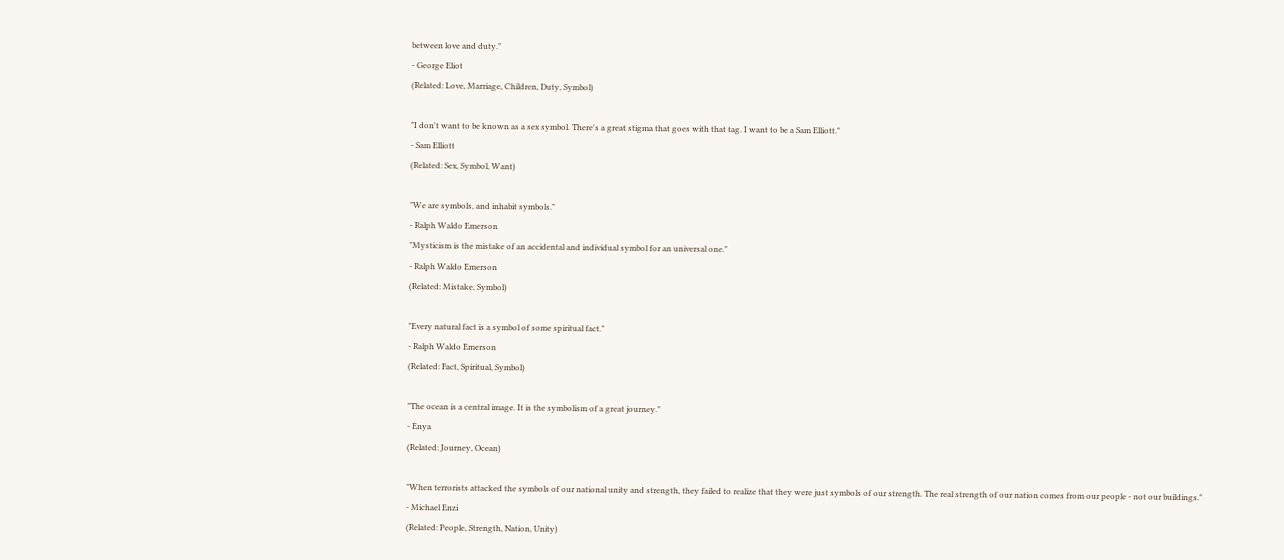between love and duty."
- George Eliot
(Related: Love, Marriage, Children, Duty, Symbol)

"I don't want to be known as a sex symbol. There's a great stigma that goes with that tag. I want to be a Sam Elliott."
- Sam Elliott
(Related: Sex, Symbol, Want)

"We are symbols, and inhabit symbols."
- Ralph Waldo Emerson
"Mysticism is the mistake of an accidental and individual symbol for an universal one."
- Ralph Waldo Emerson
(Related: Mistake, Symbol)

"Every natural fact is a symbol of some spiritual fact."
- Ralph Waldo Emerson
(Related: Fact, Spiritual, Symbol)

"The ocean is a central image. It is the symbolism of a great journey."
- Enya
(Related: Journey, Ocean)

"When terrorists attacked the symbols of our national unity and strength, they failed to realize that they were just symbols of our strength. The real strength of our nation comes from our people - not our buildings."
- Michael Enzi
(Related: People, Strength, Nation, Unity)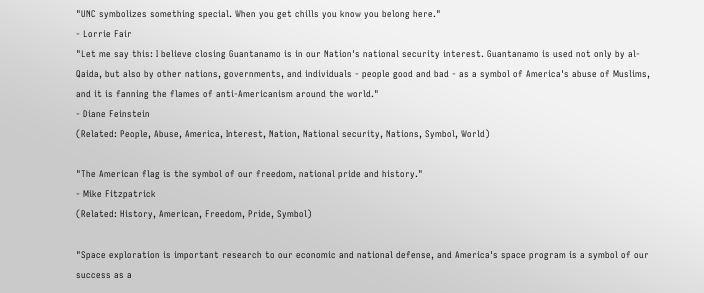"UNC symbolizes something special. When you get chills you know you belong here."
- Lorrie Fair
"Let me say this: I believe closing Guantanamo is in our Nation's national security interest. Guantanamo is used not only by al-Qaida, but also by other nations, governments, and individuals - people good and bad - as a symbol of America's abuse of Muslims, and it is fanning the flames of anti-Americanism around the world."
- Diane Feinstein
(Related: People, Abuse, America, Interest, Nation, National security, Nations, Symbol, World)

"The American flag is the symbol of our freedom, national pride and history."
- Mike Fitzpatrick
(Related: History, American, Freedom, Pride, Symbol)

"Space exploration is important research to our economic and national defense, and America's space program is a symbol of our success as a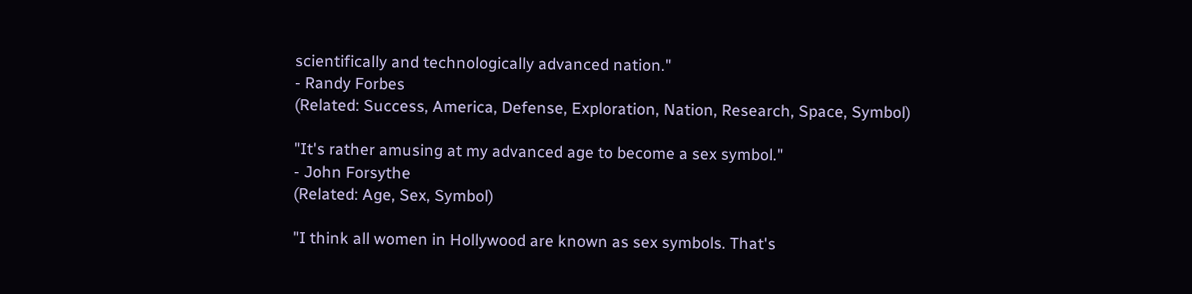scientifically and technologically advanced nation."
- Randy Forbes
(Related: Success, America, Defense, Exploration, Nation, Research, Space, Symbol)

"It's rather amusing at my advanced age to become a sex symbol."
- John Forsythe
(Related: Age, Sex, Symbol)

"I think all women in Hollywood are known as sex symbols. That's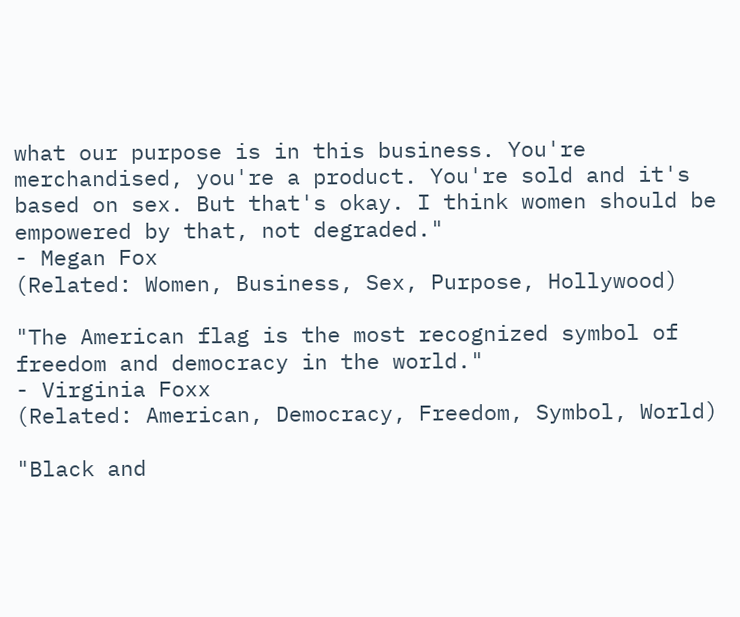what our purpose is in this business. You're merchandised, you're a product. You're sold and it's based on sex. But that's okay. I think women should be empowered by that, not degraded."
- Megan Fox
(Related: Women, Business, Sex, Purpose, Hollywood)

"The American flag is the most recognized symbol of freedom and democracy in the world."
- Virginia Foxx
(Related: American, Democracy, Freedom, Symbol, World)

"Black and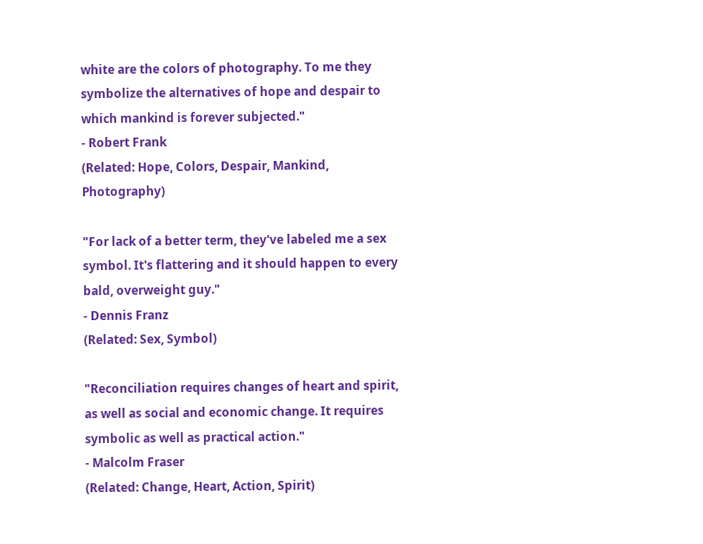white are the colors of photography. To me they symbolize the alternatives of hope and despair to which mankind is forever subjected."
- Robert Frank
(Related: Hope, Colors, Despair, Mankind, Photography)

"For lack of a better term, they've labeled me a sex symbol. It's flattering and it should happen to every bald, overweight guy."
- Dennis Franz
(Related: Sex, Symbol)

"Reconciliation requires changes of heart and spirit, as well as social and economic change. It requires symbolic as well as practical action."
- Malcolm Fraser
(Related: Change, Heart, Action, Spirit)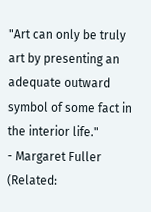"Art can only be truly art by presenting an adequate outward symbol of some fact in the interior life."
- Margaret Fuller
(Related: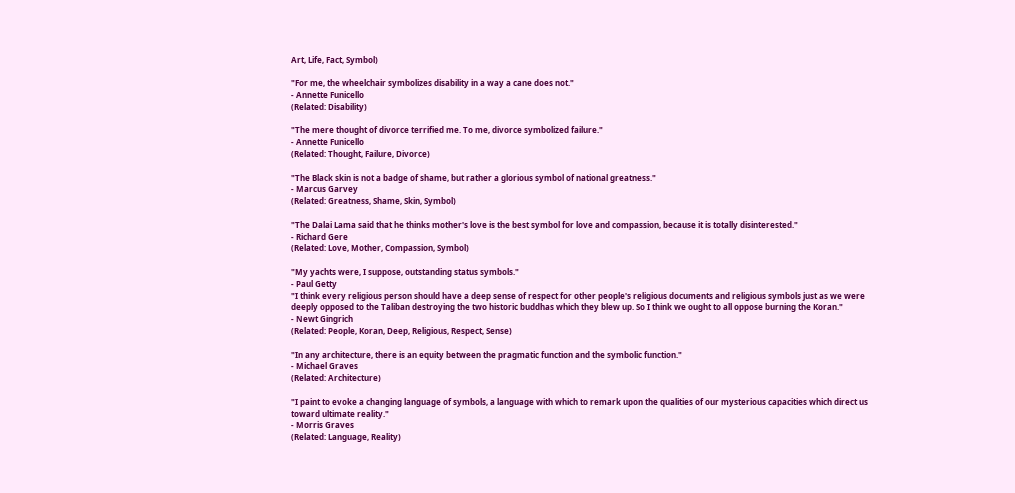Art, Life, Fact, Symbol)

"For me, the wheelchair symbolizes disability in a way a cane does not."
- Annette Funicello
(Related: Disability)

"The mere thought of divorce terrified me. To me, divorce symbolized failure."
- Annette Funicello
(Related: Thought, Failure, Divorce)

"The Black skin is not a badge of shame, but rather a glorious symbol of national greatness."
- Marcus Garvey
(Related: Greatness, Shame, Skin, Symbol)

"The Dalai Lama said that he thinks mother's love is the best symbol for love and compassion, because it is totally disinterested."
- Richard Gere
(Related: Love, Mother, Compassion, Symbol)

"My yachts were, I suppose, outstanding status symbols."
- Paul Getty
"I think every religious person should have a deep sense of respect for other people's religious documents and religious symbols just as we were deeply opposed to the Taliban destroying the two historic buddhas which they blew up. So I think we ought to all oppose burning the Koran."
- Newt Gingrich
(Related: People, Koran, Deep, Religious, Respect, Sense)

"In any architecture, there is an equity between the pragmatic function and the symbolic function."
- Michael Graves
(Related: Architecture)

"I paint to evoke a changing language of symbols, a language with which to remark upon the qualities of our mysterious capacities which direct us toward ultimate reality."
- Morris Graves
(Related: Language, Reality)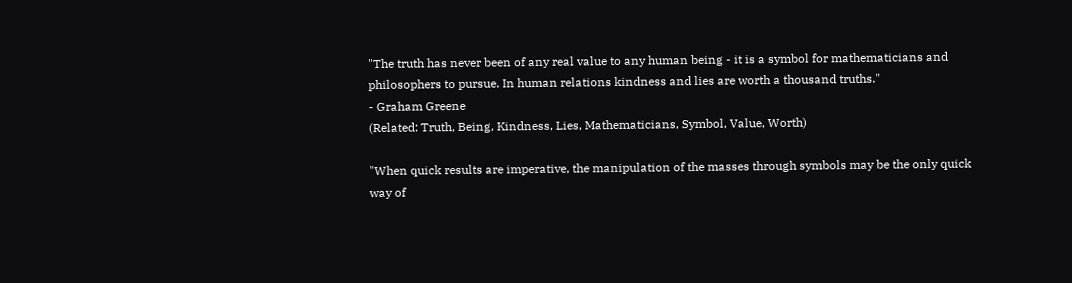"The truth has never been of any real value to any human being - it is a symbol for mathematicians and philosophers to pursue. In human relations kindness and lies are worth a thousand truths."
- Graham Greene
(Related: Truth, Being, Kindness, Lies, Mathematicians, Symbol, Value, Worth)

"When quick results are imperative, the manipulation of the masses through symbols may be the only quick way of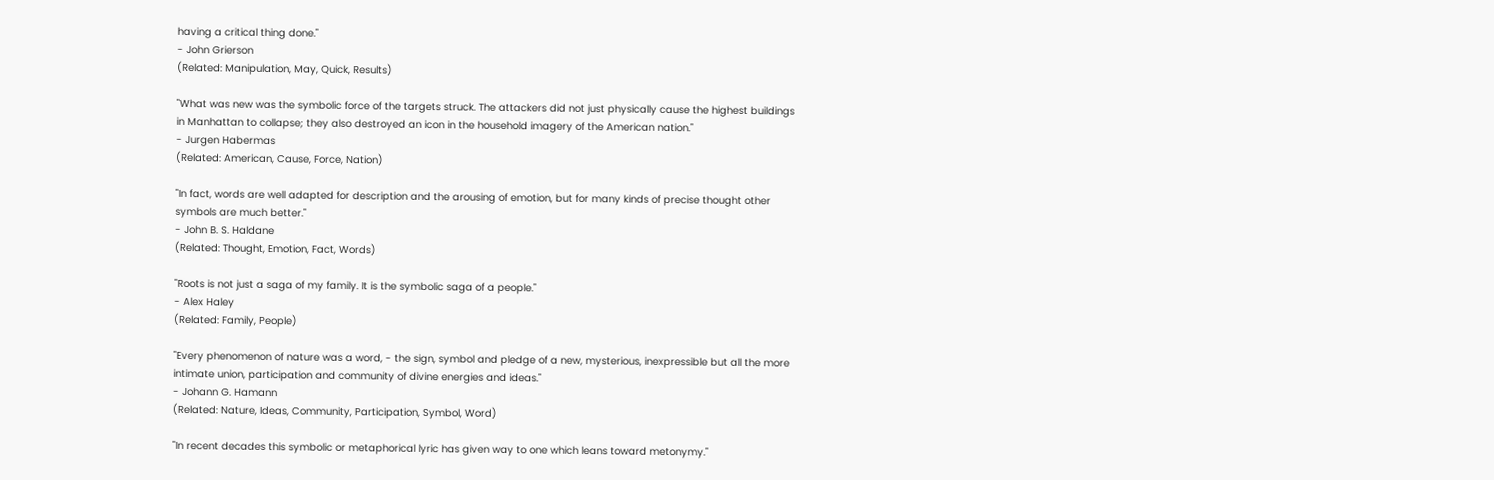having a critical thing done."
- John Grierson
(Related: Manipulation, May, Quick, Results)

"What was new was the symbolic force of the targets struck. The attackers did not just physically cause the highest buildings in Manhattan to collapse; they also destroyed an icon in the household imagery of the American nation."
- Jurgen Habermas
(Related: American, Cause, Force, Nation)

"In fact, words are well adapted for description and the arousing of emotion, but for many kinds of precise thought other symbols are much better."
- John B. S. Haldane
(Related: Thought, Emotion, Fact, Words)

"Roots is not just a saga of my family. It is the symbolic saga of a people."
- Alex Haley
(Related: Family, People)

"Every phenomenon of nature was a word, - the sign, symbol and pledge of a new, mysterious, inexpressible but all the more intimate union, participation and community of divine energies and ideas."
- Johann G. Hamann
(Related: Nature, Ideas, Community, Participation, Symbol, Word)

"In recent decades this symbolic or metaphorical lyric has given way to one which leans toward metonymy."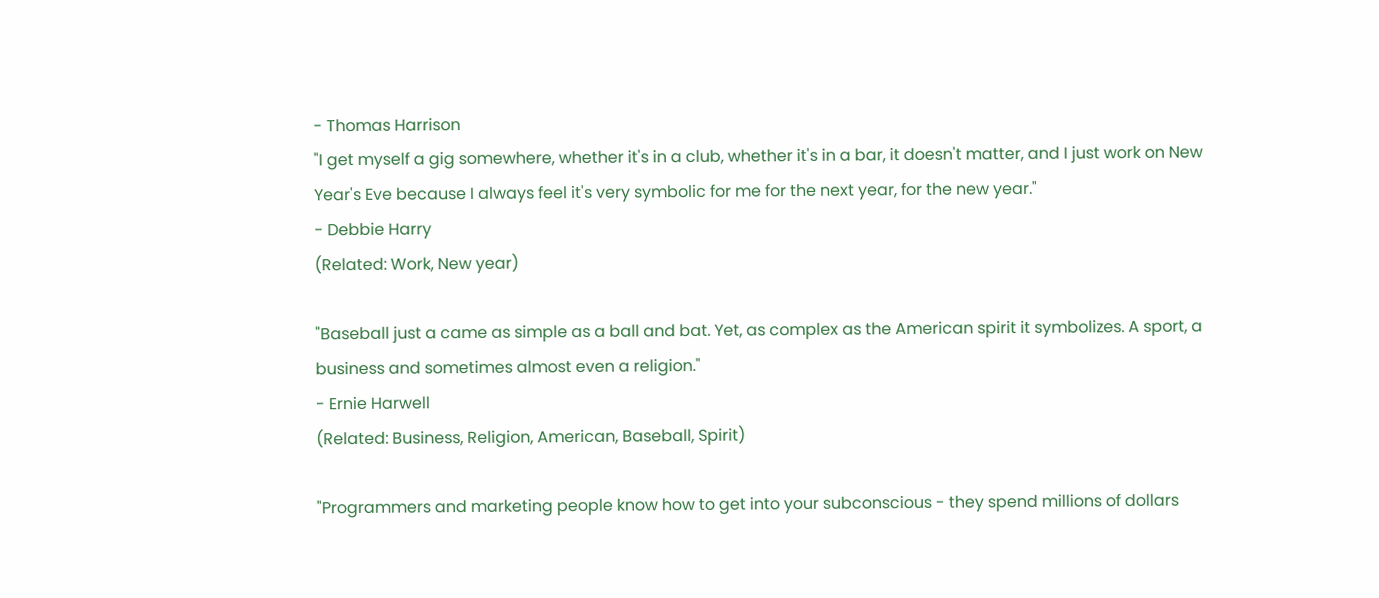- Thomas Harrison
"I get myself a gig somewhere, whether it's in a club, whether it's in a bar, it doesn't matter, and I just work on New Year's Eve because I always feel it's very symbolic for me for the next year, for the new year."
- Debbie Harry
(Related: Work, New year)

"Baseball just a came as simple as a ball and bat. Yet, as complex as the American spirit it symbolizes. A sport, a business and sometimes almost even a religion."
- Ernie Harwell
(Related: Business, Religion, American, Baseball, Spirit)

"Programmers and marketing people know how to get into your subconscious - they spend millions of dollars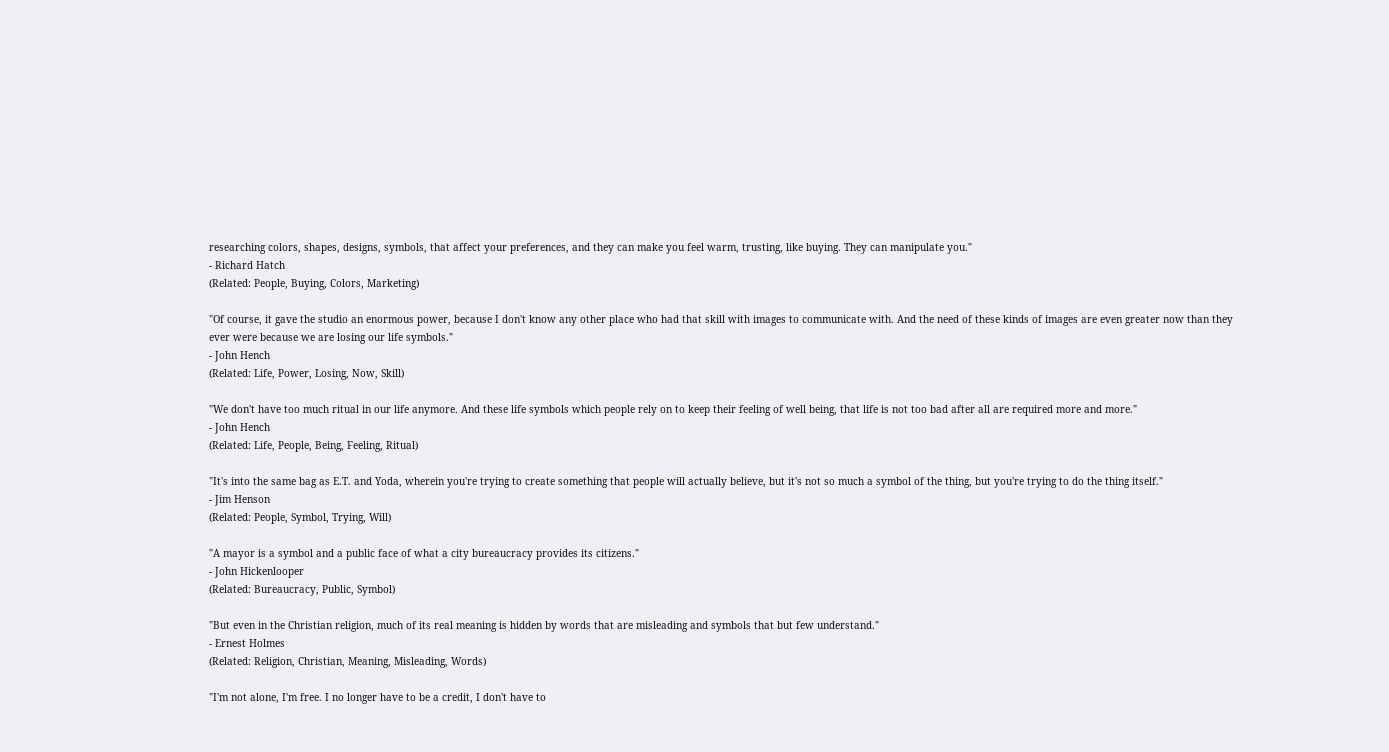researching colors, shapes, designs, symbols, that affect your preferences, and they can make you feel warm, trusting, like buying. They can manipulate you."
- Richard Hatch
(Related: People, Buying, Colors, Marketing)

"Of course, it gave the studio an enormous power, because I don't know any other place who had that skill with images to communicate with. And the need of these kinds of images are even greater now than they ever were because we are losing our life symbols."
- John Hench
(Related: Life, Power, Losing, Now, Skill)

"We don't have too much ritual in our life anymore. And these life symbols which people rely on to keep their feeling of well being, that life is not too bad after all are required more and more."
- John Hench
(Related: Life, People, Being, Feeling, Ritual)

"It's into the same bag as E.T. and Yoda, wherein you're trying to create something that people will actually believe, but it's not so much a symbol of the thing, but you're trying to do the thing itself."
- Jim Henson
(Related: People, Symbol, Trying, Will)

"A mayor is a symbol and a public face of what a city bureaucracy provides its citizens."
- John Hickenlooper
(Related: Bureaucracy, Public, Symbol)

"But even in the Christian religion, much of its real meaning is hidden by words that are misleading and symbols that but few understand."
- Ernest Holmes
(Related: Religion, Christian, Meaning, Misleading, Words)

"I'm not alone, I'm free. I no longer have to be a credit, I don't have to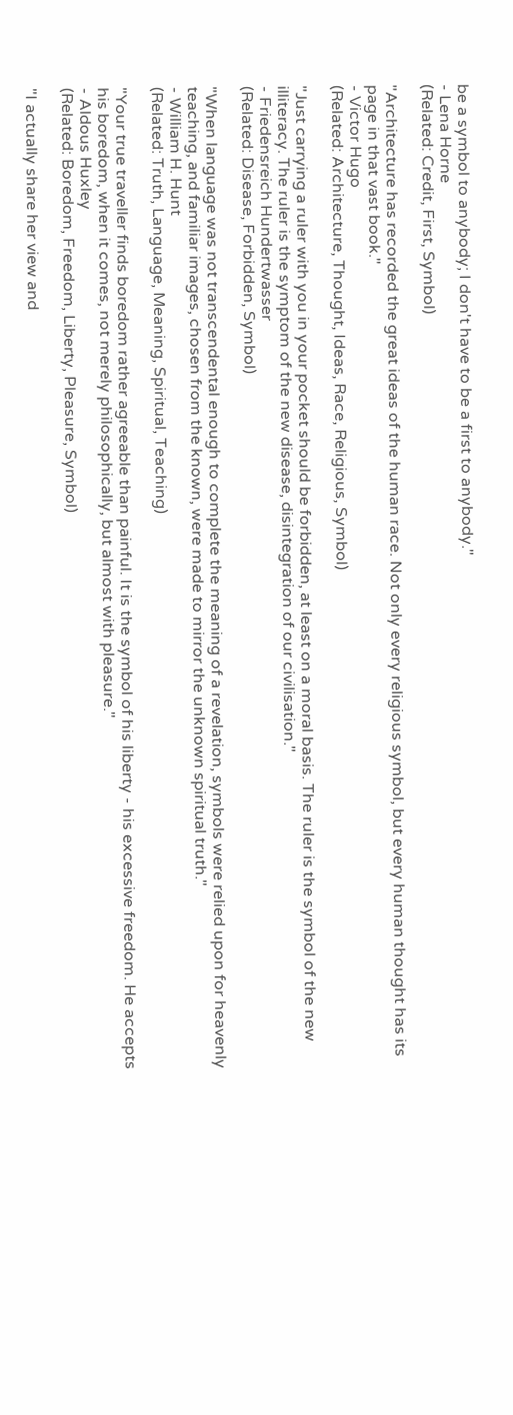be a symbol to anybody; I don't have to be a first to anybody."
- Lena Horne
(Related: Credit, First, Symbol)

"Architecture has recorded the great ideas of the human race. Not only every religious symbol, but every human thought has its page in that vast book."
- Victor Hugo
(Related: Architecture, Thought, Ideas, Race, Religious, Symbol)

"Just carrying a ruler with you in your pocket should be forbidden, at least on a moral basis. The ruler is the symbol of the new illiteracy. The ruler is the symptom of the new disease, disintegration of our civilisation."
- Friedensreich Hundertwasser
(Related: Disease, Forbidden, Symbol)

"When language was not transcendental enough to complete the meaning of a revelation, symbols were relied upon for heavenly teaching, and familiar images, chosen from the known, were made to mirror the unknown spiritual truth."
- William H. Hunt
(Related: Truth, Language, Meaning, Spiritual, Teaching)

"Your true traveller finds boredom rather agreeable than painful. It is the symbol of his liberty - his excessive freedom. He accepts his boredom, when it comes, not merely philosophically, but almost with pleasure."
- Aldous Huxley
(Related: Boredom, Freedom, Liberty, Pleasure, Symbol)

"I actually share her view and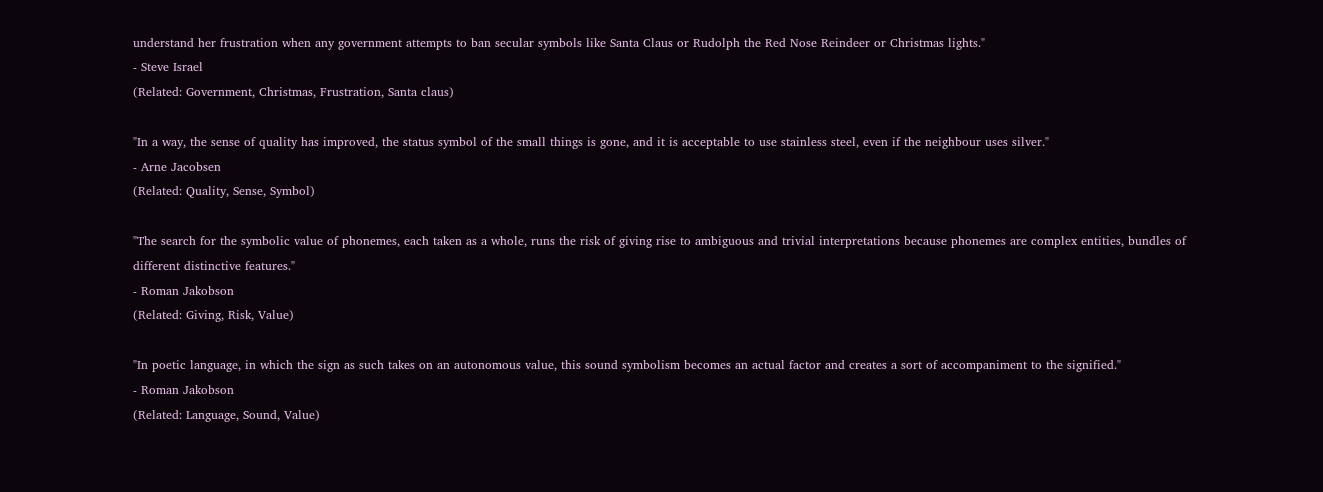understand her frustration when any government attempts to ban secular symbols like Santa Claus or Rudolph the Red Nose Reindeer or Christmas lights."
- Steve Israel
(Related: Government, Christmas, Frustration, Santa claus)

"In a way, the sense of quality has improved, the status symbol of the small things is gone, and it is acceptable to use stainless steel, even if the neighbour uses silver."
- Arne Jacobsen
(Related: Quality, Sense, Symbol)

"The search for the symbolic value of phonemes, each taken as a whole, runs the risk of giving rise to ambiguous and trivial interpretations because phonemes are complex entities, bundles of different distinctive features."
- Roman Jakobson
(Related: Giving, Risk, Value)

"In poetic language, in which the sign as such takes on an autonomous value, this sound symbolism becomes an actual factor and creates a sort of accompaniment to the signified."
- Roman Jakobson
(Related: Language, Sound, Value)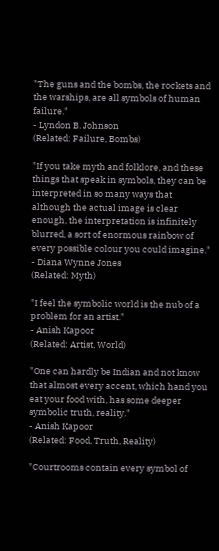"The guns and the bombs, the rockets and the warships, are all symbols of human failure."
- Lyndon B. Johnson
(Related: Failure, Bombs)

"If you take myth and folklore, and these things that speak in symbols, they can be interpreted in so many ways that although the actual image is clear enough, the interpretation is infinitely blurred, a sort of enormous rainbow of every possible colour you could imagine."
- Diana Wynne Jones
(Related: Myth)

"I feel the symbolic world is the nub of a problem for an artist."
- Anish Kapoor
(Related: Artist, World)

"One can hardly be Indian and not know that almost every accent, which hand you eat your food with, has some deeper symbolic truth, reality."
- Anish Kapoor
(Related: Food, Truth, Reality)

"Courtrooms contain every symbol of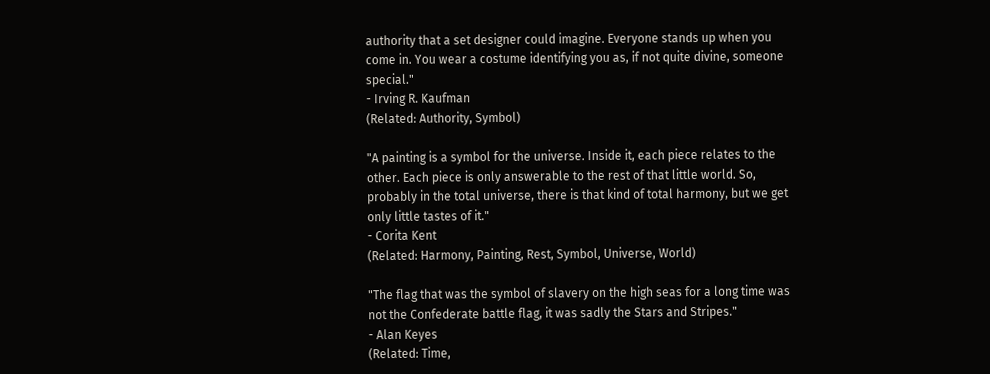authority that a set designer could imagine. Everyone stands up when you come in. You wear a costume identifying you as, if not quite divine, someone special."
- Irving R. Kaufman
(Related: Authority, Symbol)

"A painting is a symbol for the universe. Inside it, each piece relates to the other. Each piece is only answerable to the rest of that little world. So, probably in the total universe, there is that kind of total harmony, but we get only little tastes of it."
- Corita Kent
(Related: Harmony, Painting, Rest, Symbol, Universe, World)

"The flag that was the symbol of slavery on the high seas for a long time was not the Confederate battle flag, it was sadly the Stars and Stripes."
- Alan Keyes
(Related: Time,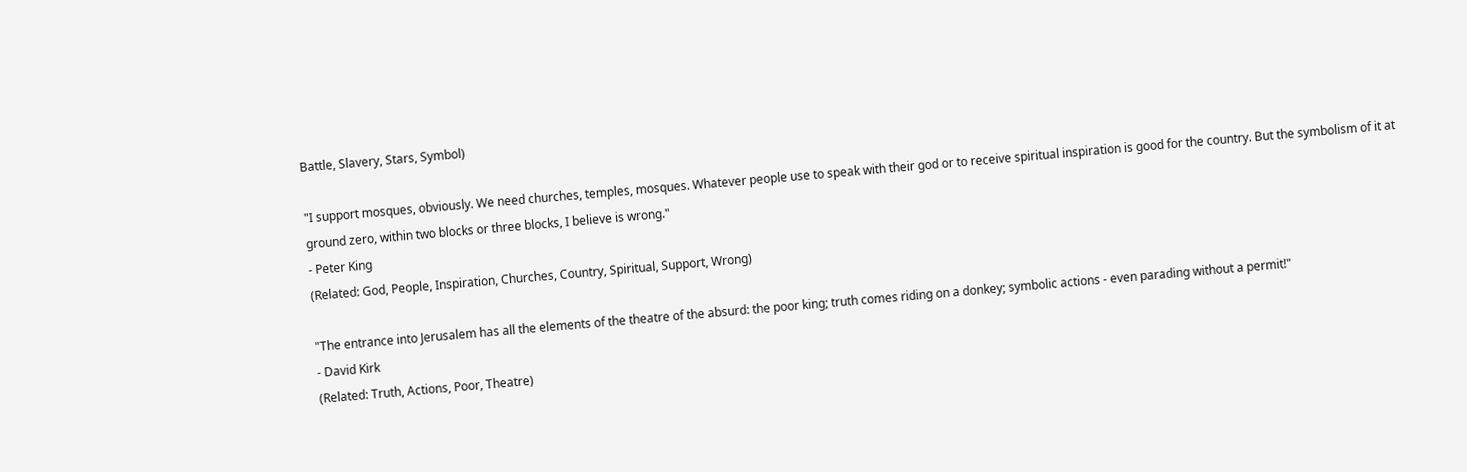Battle, Slavery, Stars, Symbol)

"I support mosques, obviously. We need churches, temples, mosques. Whatever people use to speak with their god or to receive spiritual inspiration is good for the country. But the symbolism of it at ground zero, within two blocks or three blocks, I believe is wrong."
- Peter King
(Related: God, People, Inspiration, Churches, Country, Spiritual, Support, Wrong)

"The entrance into Jerusalem has all the elements of the theatre of the absurd: the poor king; truth comes riding on a donkey; symbolic actions - even parading without a permit!"
- David Kirk
(Related: Truth, Actions, Poor, Theatre)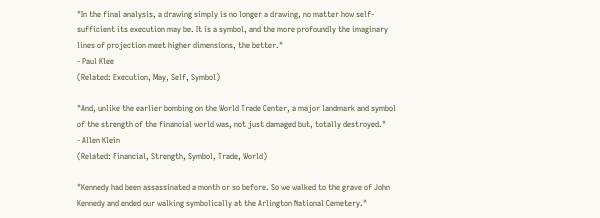"In the final analysis, a drawing simply is no longer a drawing, no matter how self-sufficient its execution may be. It is a symbol, and the more profoundly the imaginary lines of projection meet higher dimensions, the better."
- Paul Klee
(Related: Execution, May, Self, Symbol)

"And, unlike the earlier bombing on the World Trade Center, a major landmark and symbol of the strength of the financial world was, not just damaged but, totally destroyed."
- Allen Klein
(Related: Financial, Strength, Symbol, Trade, World)

"Kennedy had been assassinated a month or so before. So we walked to the grave of John Kennedy and ended our walking symbolically at the Arlington National Cemetery."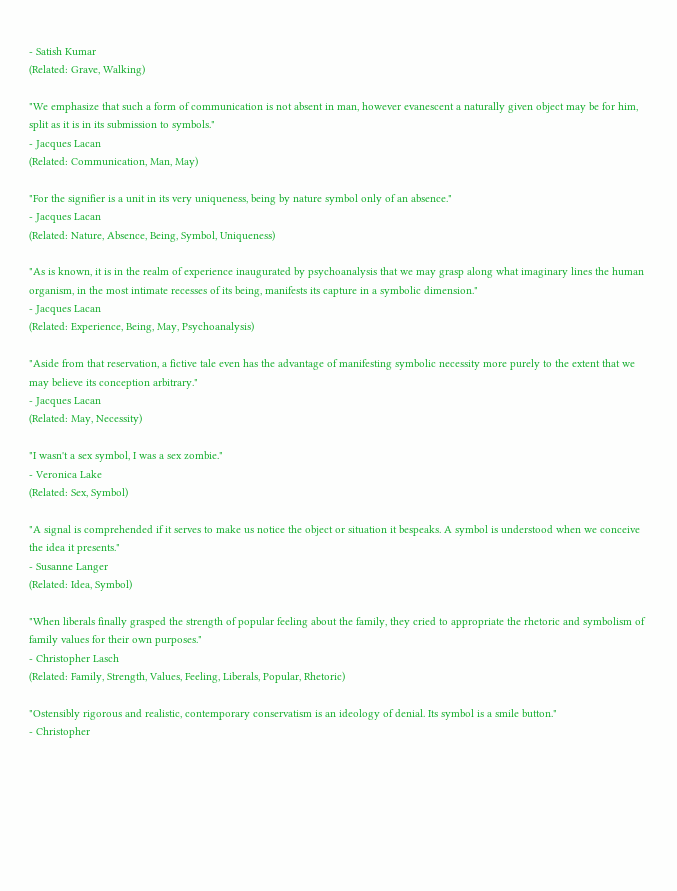- Satish Kumar
(Related: Grave, Walking)

"We emphasize that such a form of communication is not absent in man, however evanescent a naturally given object may be for him, split as it is in its submission to symbols."
- Jacques Lacan
(Related: Communication, Man, May)

"For the signifier is a unit in its very uniqueness, being by nature symbol only of an absence."
- Jacques Lacan
(Related: Nature, Absence, Being, Symbol, Uniqueness)

"As is known, it is in the realm of experience inaugurated by psychoanalysis that we may grasp along what imaginary lines the human organism, in the most intimate recesses of its being, manifests its capture in a symbolic dimension."
- Jacques Lacan
(Related: Experience, Being, May, Psychoanalysis)

"Aside from that reservation, a fictive tale even has the advantage of manifesting symbolic necessity more purely to the extent that we may believe its conception arbitrary."
- Jacques Lacan
(Related: May, Necessity)

"I wasn't a sex symbol, I was a sex zombie."
- Veronica Lake
(Related: Sex, Symbol)

"A signal is comprehended if it serves to make us notice the object or situation it bespeaks. A symbol is understood when we conceive the idea it presents."
- Susanne Langer
(Related: Idea, Symbol)

"When liberals finally grasped the strength of popular feeling about the family, they cried to appropriate the rhetoric and symbolism of family values for their own purposes."
- Christopher Lasch
(Related: Family, Strength, Values, Feeling, Liberals, Popular, Rhetoric)

"Ostensibly rigorous and realistic, contemporary conservatism is an ideology of denial. Its symbol is a smile button."
- Christopher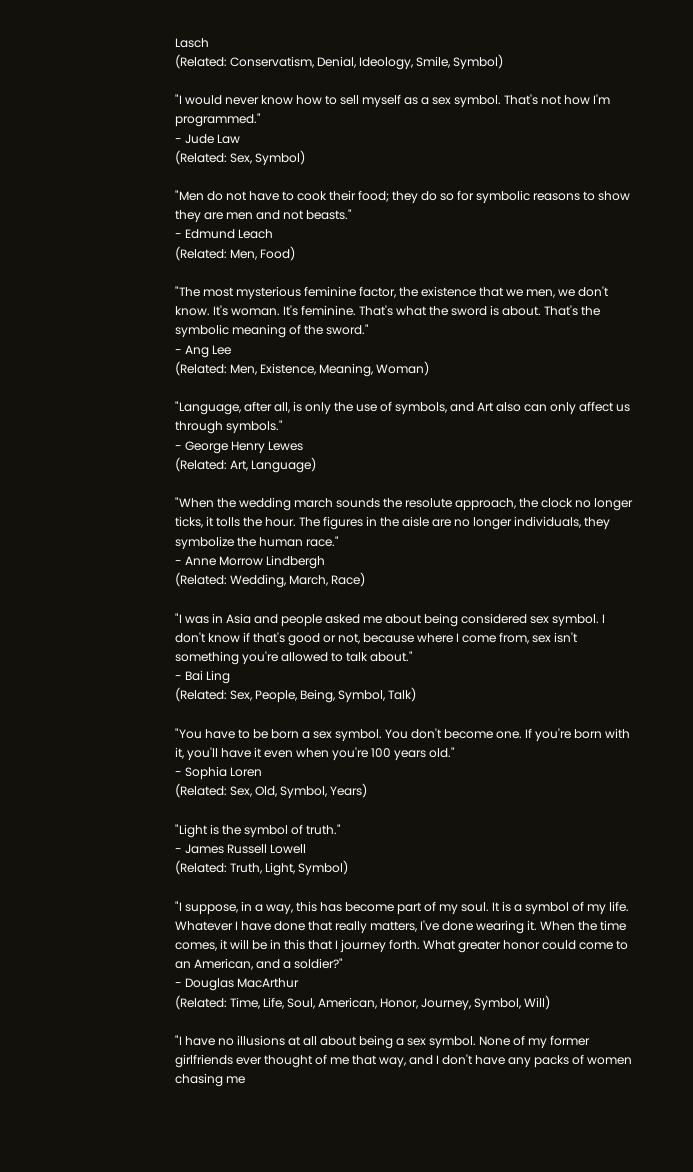Lasch
(Related: Conservatism, Denial, Ideology, Smile, Symbol)

"I would never know how to sell myself as a sex symbol. That's not how I'm programmed."
- Jude Law
(Related: Sex, Symbol)

"Men do not have to cook their food; they do so for symbolic reasons to show they are men and not beasts."
- Edmund Leach
(Related: Men, Food)

"The most mysterious feminine factor, the existence that we men, we don't know. It's woman. It's feminine. That's what the sword is about. That's the symbolic meaning of the sword."
- Ang Lee
(Related: Men, Existence, Meaning, Woman)

"Language, after all, is only the use of symbols, and Art also can only affect us through symbols."
- George Henry Lewes
(Related: Art, Language)

"When the wedding march sounds the resolute approach, the clock no longer ticks, it tolls the hour. The figures in the aisle are no longer individuals, they symbolize the human race."
- Anne Morrow Lindbergh
(Related: Wedding, March, Race)

"I was in Asia and people asked me about being considered sex symbol. I don't know if that's good or not, because where I come from, sex isn't something you're allowed to talk about."
- Bai Ling
(Related: Sex, People, Being, Symbol, Talk)

"You have to be born a sex symbol. You don't become one. If you're born with it, you'll have it even when you're 100 years old."
- Sophia Loren
(Related: Sex, Old, Symbol, Years)

"Light is the symbol of truth."
- James Russell Lowell
(Related: Truth, Light, Symbol)

"I suppose, in a way, this has become part of my soul. It is a symbol of my life. Whatever I have done that really matters, I've done wearing it. When the time comes, it will be in this that I journey forth. What greater honor could come to an American, and a soldier?"
- Douglas MacArthur
(Related: Time, Life, Soul, American, Honor, Journey, Symbol, Will)

"I have no illusions at all about being a sex symbol. None of my former girlfriends ever thought of me that way, and I don't have any packs of women chasing me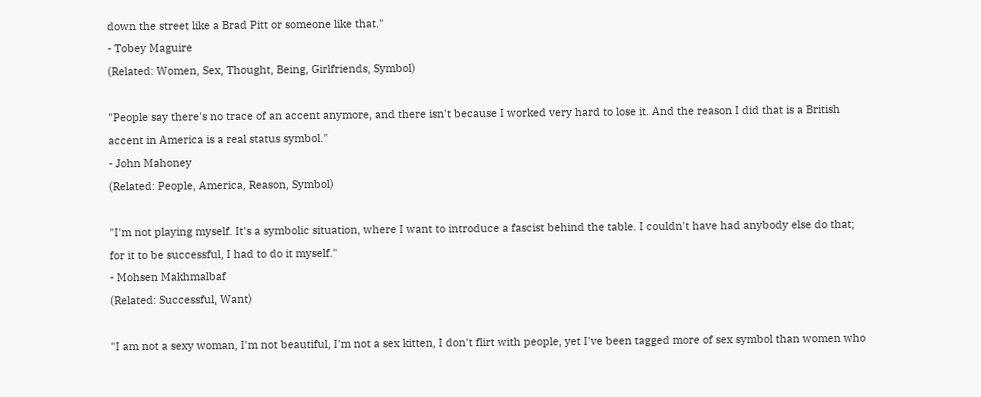down the street like a Brad Pitt or someone like that."
- Tobey Maguire
(Related: Women, Sex, Thought, Being, Girlfriends, Symbol)

"People say there's no trace of an accent anymore, and there isn't because I worked very hard to lose it. And the reason I did that is a British accent in America is a real status symbol."
- John Mahoney
(Related: People, America, Reason, Symbol)

"I'm not playing myself. It's a symbolic situation, where I want to introduce a fascist behind the table. I couldn't have had anybody else do that; for it to be successful, I had to do it myself."
- Mohsen Makhmalbaf
(Related: Successful, Want)

"I am not a sexy woman, I'm not beautiful, I'm not a sex kitten, I don't flirt with people, yet I've been tagged more of sex symbol than women who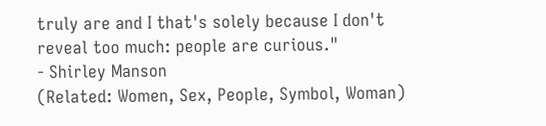truly are and I that's solely because I don't reveal too much: people are curious."
- Shirley Manson
(Related: Women, Sex, People, Symbol, Woman)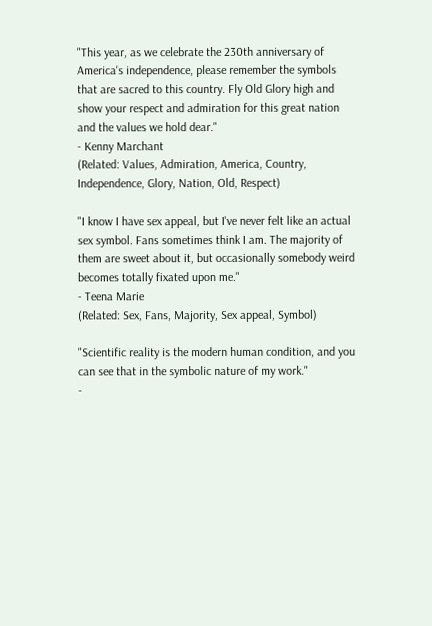"This year, as we celebrate the 230th anniversary of America's independence, please remember the symbols that are sacred to this country. Fly Old Glory high and show your respect and admiration for this great nation and the values we hold dear."
- Kenny Marchant
(Related: Values, Admiration, America, Country, Independence, Glory, Nation, Old, Respect)

"I know I have sex appeal, but I've never felt like an actual sex symbol. Fans sometimes think I am. The majority of them are sweet about it, but occasionally somebody weird becomes totally fixated upon me."
- Teena Marie
(Related: Sex, Fans, Majority, Sex appeal, Symbol)

"Scientific reality is the modern human condition, and you can see that in the symbolic nature of my work."
-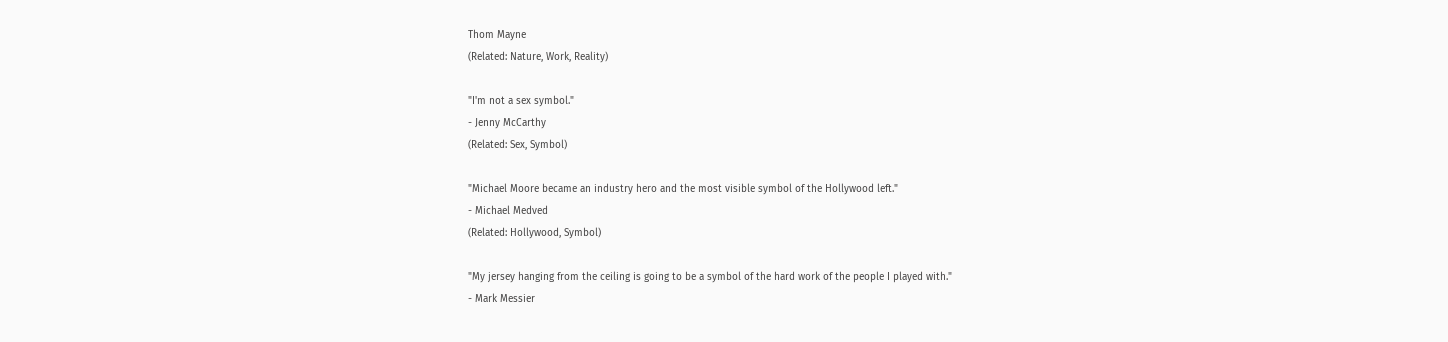Thom Mayne
(Related: Nature, Work, Reality)

"I'm not a sex symbol."
- Jenny McCarthy
(Related: Sex, Symbol)

"Michael Moore became an industry hero and the most visible symbol of the Hollywood left."
- Michael Medved
(Related: Hollywood, Symbol)

"My jersey hanging from the ceiling is going to be a symbol of the hard work of the people I played with."
- Mark Messier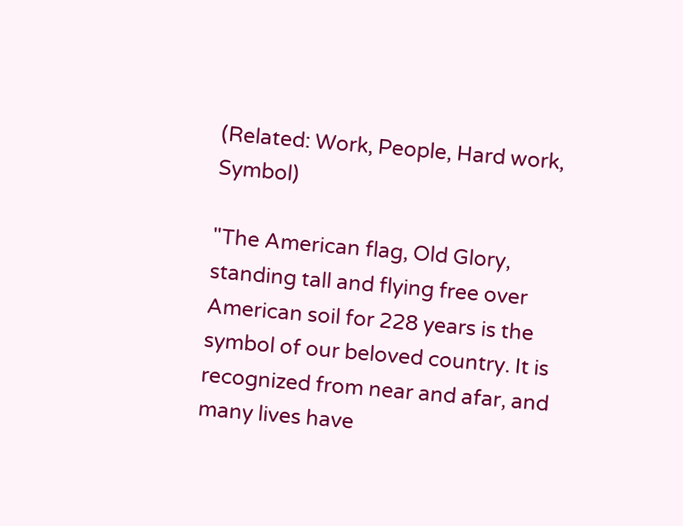(Related: Work, People, Hard work, Symbol)

"The American flag, Old Glory, standing tall and flying free over American soil for 228 years is the symbol of our beloved country. It is recognized from near and afar, and many lives have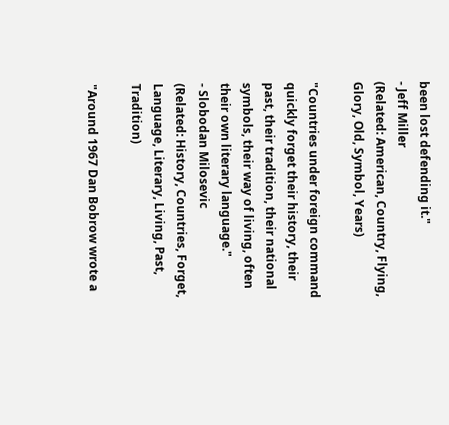been lost defending it."
- Jeff Miller
(Related: American, Country, Flying, Glory, Old, Symbol, Years)

"Countries under foreign command quickly forget their history, their past, their tradition, their national symbols, their way of living, often their own literary language."
- Slobodan Milosevic
(Related: History, Countries, Forget, Language, Literary, Living, Past, Tradition)

"Around 1967 Dan Bobrow wrote a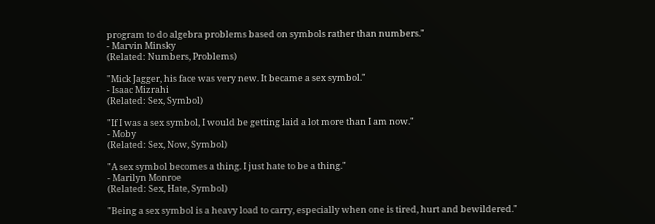program to do algebra problems based on symbols rather than numbers."
- Marvin Minsky
(Related: Numbers, Problems)

"Mick Jagger, his face was very new. It became a sex symbol."
- Isaac Mizrahi
(Related: Sex, Symbol)

"If I was a sex symbol, I would be getting laid a lot more than I am now."
- Moby
(Related: Sex, Now, Symbol)

"A sex symbol becomes a thing. I just hate to be a thing."
- Marilyn Monroe
(Related: Sex, Hate, Symbol)

"Being a sex symbol is a heavy load to carry, especially when one is tired, hurt and bewildered."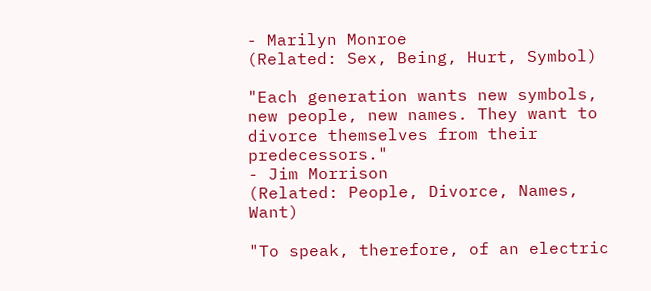- Marilyn Monroe
(Related: Sex, Being, Hurt, Symbol)

"Each generation wants new symbols, new people, new names. They want to divorce themselves from their predecessors."
- Jim Morrison
(Related: People, Divorce, Names, Want)

"To speak, therefore, of an electric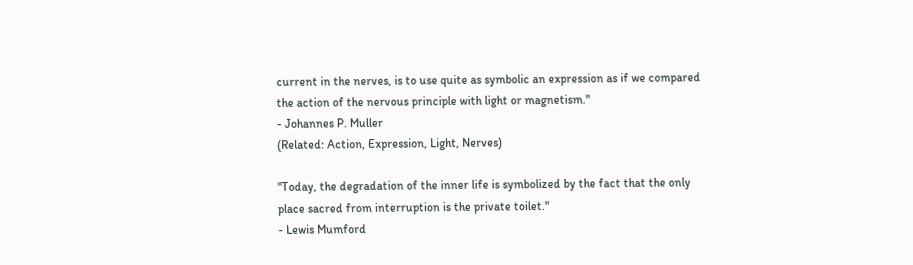current in the nerves, is to use quite as symbolic an expression as if we compared the action of the nervous principle with light or magnetism."
- Johannes P. Muller
(Related: Action, Expression, Light, Nerves)

"Today, the degradation of the inner life is symbolized by the fact that the only place sacred from interruption is the private toilet."
- Lewis Mumford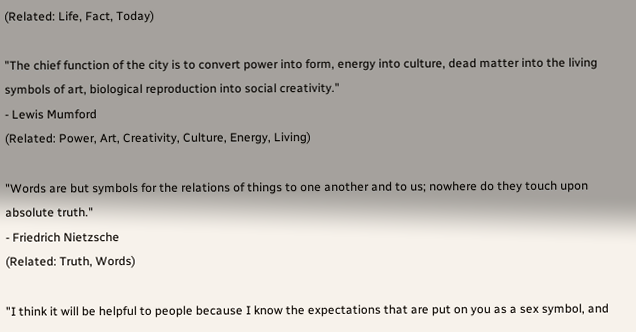(Related: Life, Fact, Today)

"The chief function of the city is to convert power into form, energy into culture, dead matter into the living symbols of art, biological reproduction into social creativity."
- Lewis Mumford
(Related: Power, Art, Creativity, Culture, Energy, Living)

"Words are but symbols for the relations of things to one another and to us; nowhere do they touch upon absolute truth."
- Friedrich Nietzsche
(Related: Truth, Words)

"I think it will be helpful to people because I know the expectations that are put on you as a sex symbol, and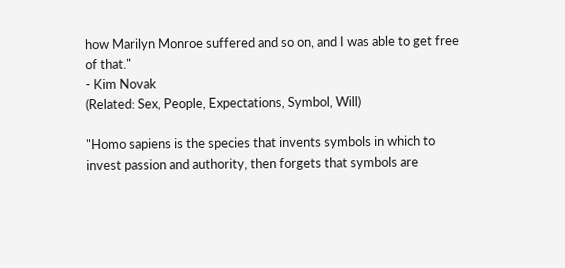how Marilyn Monroe suffered and so on, and I was able to get free of that."
- Kim Novak
(Related: Sex, People, Expectations, Symbol, Will)

"Homo sapiens is the species that invents symbols in which to invest passion and authority, then forgets that symbols are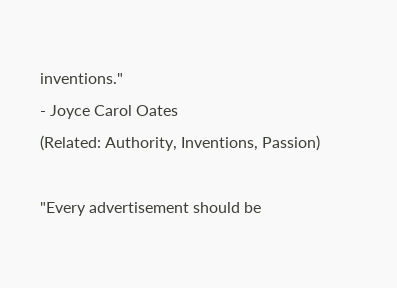inventions."
- Joyce Carol Oates
(Related: Authority, Inventions, Passion)

"Every advertisement should be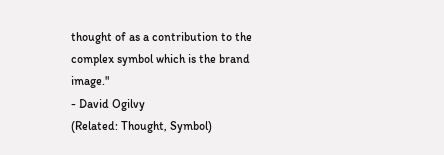thought of as a contribution to the complex symbol which is the brand image."
- David Ogilvy
(Related: Thought, Symbol)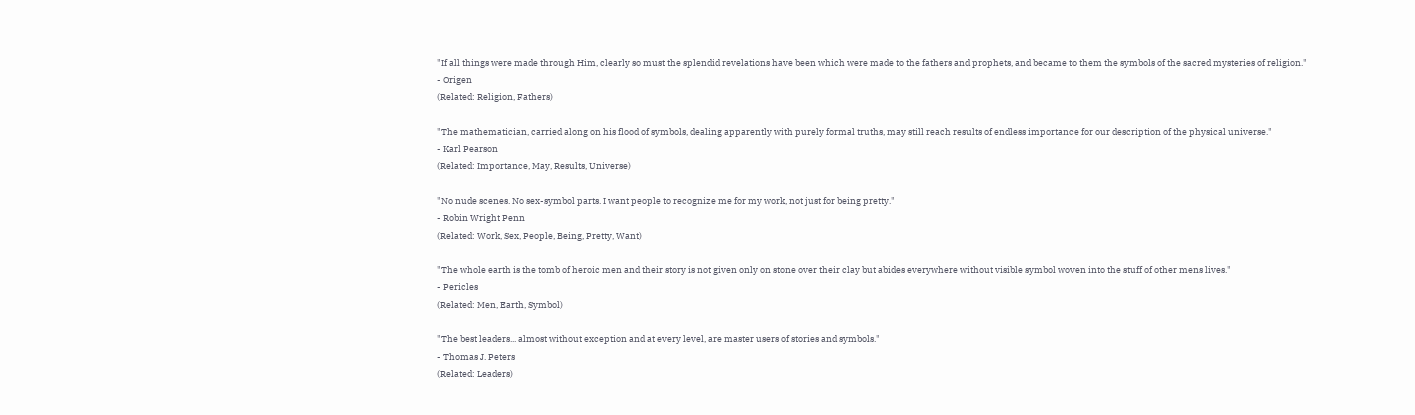"If all things were made through Him, clearly so must the splendid revelations have been which were made to the fathers and prophets, and became to them the symbols of the sacred mysteries of religion."
- Origen
(Related: Religion, Fathers)

"The mathematician, carried along on his flood of symbols, dealing apparently with purely formal truths, may still reach results of endless importance for our description of the physical universe."
- Karl Pearson
(Related: Importance, May, Results, Universe)

"No nude scenes. No sex-symbol parts. I want people to recognize me for my work, not just for being pretty."
- Robin Wright Penn
(Related: Work, Sex, People, Being, Pretty, Want)

"The whole earth is the tomb of heroic men and their story is not given only on stone over their clay but abides everywhere without visible symbol woven into the stuff of other mens lives."
- Pericles
(Related: Men, Earth, Symbol)

"The best leaders... almost without exception and at every level, are master users of stories and symbols."
- Thomas J. Peters
(Related: Leaders)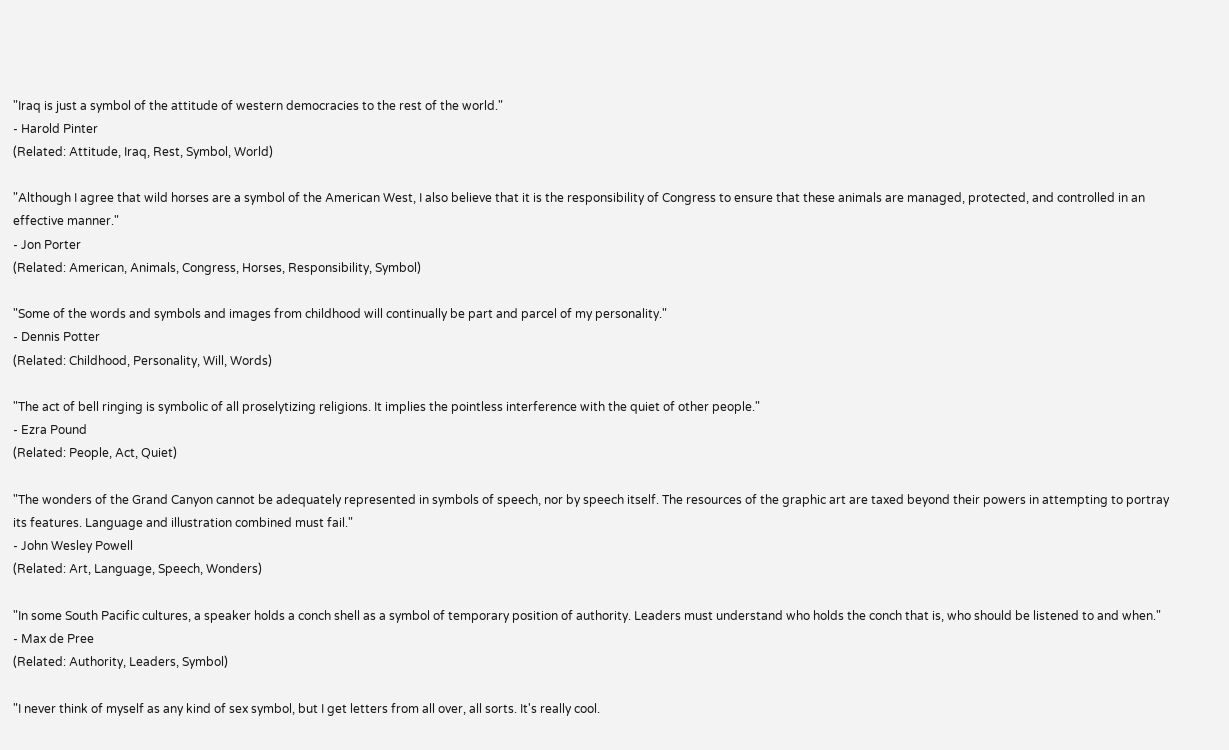"Iraq is just a symbol of the attitude of western democracies to the rest of the world."
- Harold Pinter
(Related: Attitude, Iraq, Rest, Symbol, World)

"Although I agree that wild horses are a symbol of the American West, I also believe that it is the responsibility of Congress to ensure that these animals are managed, protected, and controlled in an effective manner."
- Jon Porter
(Related: American, Animals, Congress, Horses, Responsibility, Symbol)

"Some of the words and symbols and images from childhood will continually be part and parcel of my personality."
- Dennis Potter
(Related: Childhood, Personality, Will, Words)

"The act of bell ringing is symbolic of all proselytizing religions. It implies the pointless interference with the quiet of other people."
- Ezra Pound
(Related: People, Act, Quiet)

"The wonders of the Grand Canyon cannot be adequately represented in symbols of speech, nor by speech itself. The resources of the graphic art are taxed beyond their powers in attempting to portray its features. Language and illustration combined must fail."
- John Wesley Powell
(Related: Art, Language, Speech, Wonders)

"In some South Pacific cultures, a speaker holds a conch shell as a symbol of temporary position of authority. Leaders must understand who holds the conch that is, who should be listened to and when."
- Max de Pree
(Related: Authority, Leaders, Symbol)

"I never think of myself as any kind of sex symbol, but I get letters from all over, all sorts. It's really cool.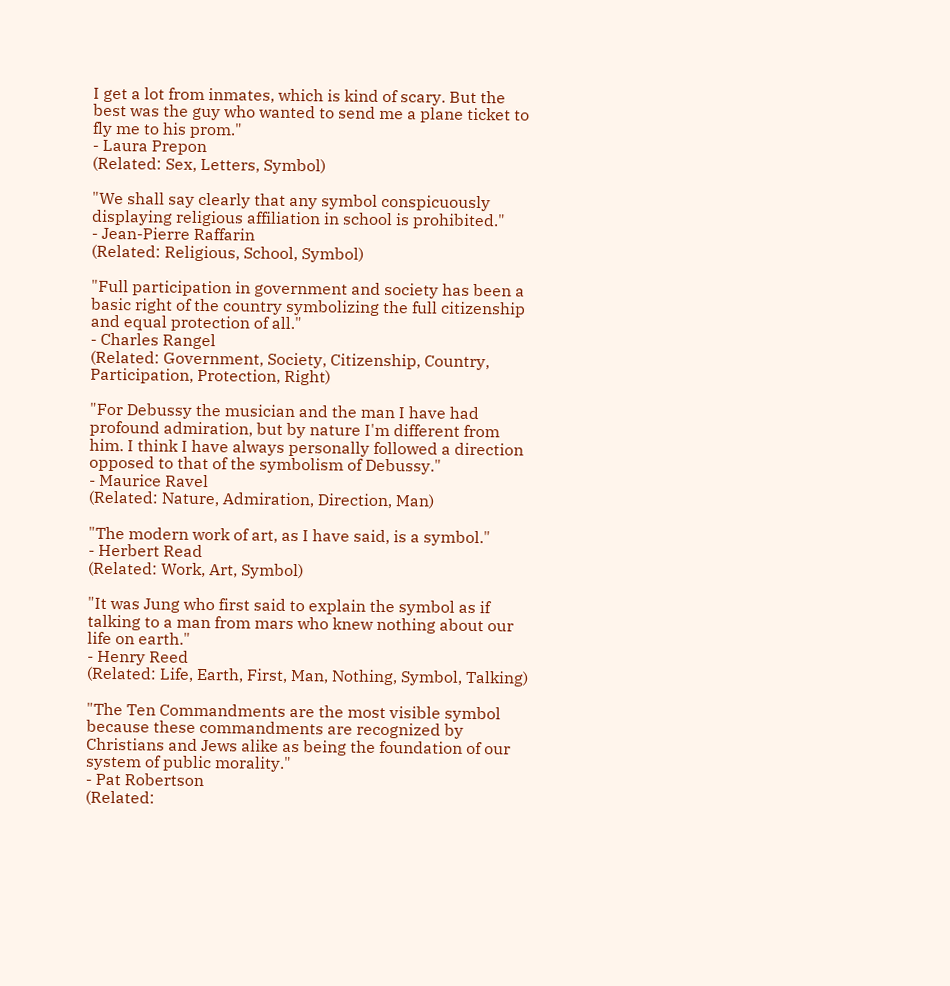I get a lot from inmates, which is kind of scary. But the best was the guy who wanted to send me a plane ticket to fly me to his prom."
- Laura Prepon
(Related: Sex, Letters, Symbol)

"We shall say clearly that any symbol conspicuously displaying religious affiliation in school is prohibited."
- Jean-Pierre Raffarin
(Related: Religious, School, Symbol)

"Full participation in government and society has been a basic right of the country symbolizing the full citizenship and equal protection of all."
- Charles Rangel
(Related: Government, Society, Citizenship, Country, Participation, Protection, Right)

"For Debussy the musician and the man I have had profound admiration, but by nature I'm different from him. I think I have always personally followed a direction opposed to that of the symbolism of Debussy."
- Maurice Ravel
(Related: Nature, Admiration, Direction, Man)

"The modern work of art, as I have said, is a symbol."
- Herbert Read
(Related: Work, Art, Symbol)

"It was Jung who first said to explain the symbol as if talking to a man from mars who knew nothing about our life on earth."
- Henry Reed
(Related: Life, Earth, First, Man, Nothing, Symbol, Talking)

"The Ten Commandments are the most visible symbol because these commandments are recognized by Christians and Jews alike as being the foundation of our system of public morality."
- Pat Robertson
(Related: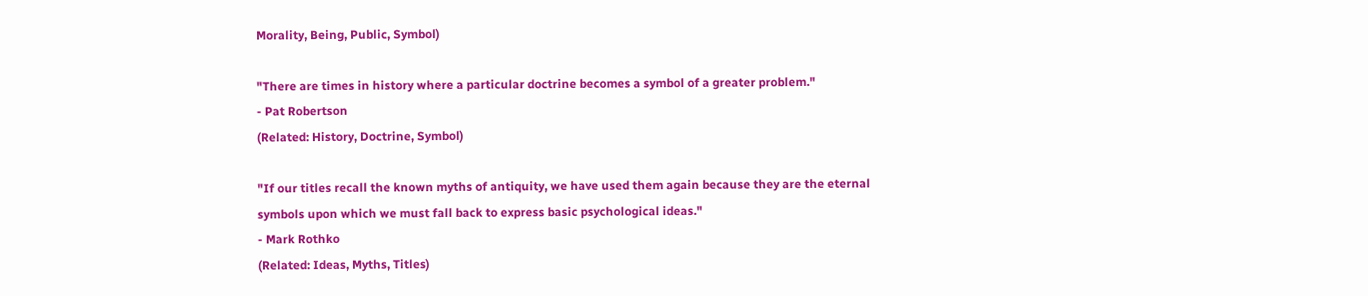Morality, Being, Public, Symbol)

"There are times in history where a particular doctrine becomes a symbol of a greater problem."
- Pat Robertson
(Related: History, Doctrine, Symbol)

"If our titles recall the known myths of antiquity, we have used them again because they are the eternal symbols upon which we must fall back to express basic psychological ideas."
- Mark Rothko
(Related: Ideas, Myths, Titles)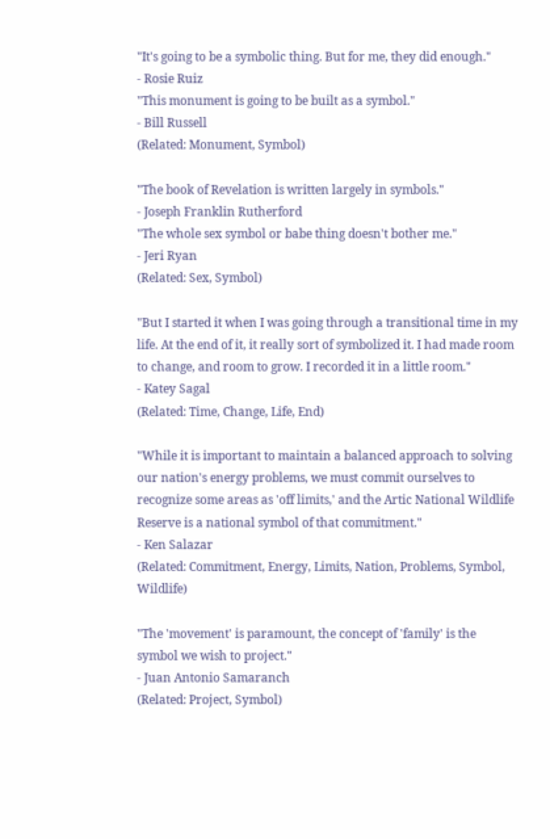"It's going to be a symbolic thing. But for me, they did enough."
- Rosie Ruiz
"This monument is going to be built as a symbol."
- Bill Russell
(Related: Monument, Symbol)

"The book of Revelation is written largely in symbols."
- Joseph Franklin Rutherford
"The whole sex symbol or babe thing doesn't bother me."
- Jeri Ryan
(Related: Sex, Symbol)

"But I started it when I was going through a transitional time in my life. At the end of it, it really sort of symbolized it. I had made room to change, and room to grow. I recorded it in a little room."
- Katey Sagal
(Related: Time, Change, Life, End)

"While it is important to maintain a balanced approach to solving our nation's energy problems, we must commit ourselves to recognize some areas as 'off limits,' and the Artic National Wildlife Reserve is a national symbol of that commitment."
- Ken Salazar
(Related: Commitment, Energy, Limits, Nation, Problems, Symbol, Wildlife)

"The 'movement' is paramount, the concept of 'family' is the symbol we wish to project."
- Juan Antonio Samaranch
(Related: Project, Symbol)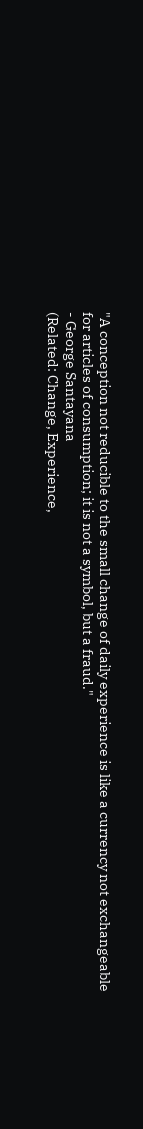"A conception not reducible to the small change of daily experience is like a currency not exchangeable for articles of consumption; it is not a symbol, but a fraud."
- George Santayana
(Related: Change, Experience,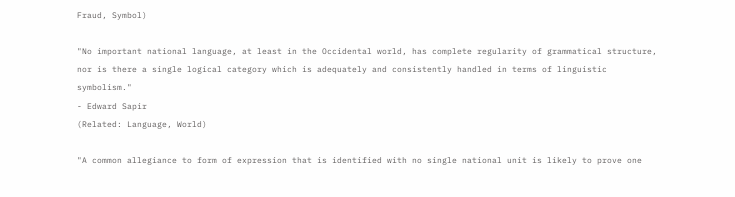Fraud, Symbol)

"No important national language, at least in the Occidental world, has complete regularity of grammatical structure, nor is there a single logical category which is adequately and consistently handled in terms of linguistic symbolism."
- Edward Sapir
(Related: Language, World)

"A common allegiance to form of expression that is identified with no single national unit is likely to prove one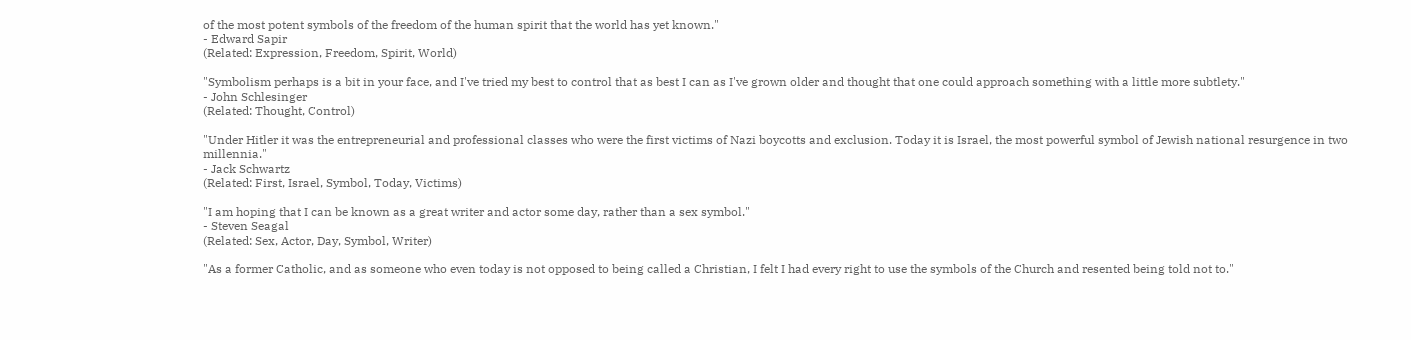of the most potent symbols of the freedom of the human spirit that the world has yet known."
- Edward Sapir
(Related: Expression, Freedom, Spirit, World)

"Symbolism perhaps is a bit in your face, and I've tried my best to control that as best I can as I've grown older and thought that one could approach something with a little more subtlety."
- John Schlesinger
(Related: Thought, Control)

"Under Hitler it was the entrepreneurial and professional classes who were the first victims of Nazi boycotts and exclusion. Today it is Israel, the most powerful symbol of Jewish national resurgence in two millennia."
- Jack Schwartz
(Related: First, Israel, Symbol, Today, Victims)

"I am hoping that I can be known as a great writer and actor some day, rather than a sex symbol."
- Steven Seagal
(Related: Sex, Actor, Day, Symbol, Writer)

"As a former Catholic, and as someone who even today is not opposed to being called a Christian, I felt I had every right to use the symbols of the Church and resented being told not to."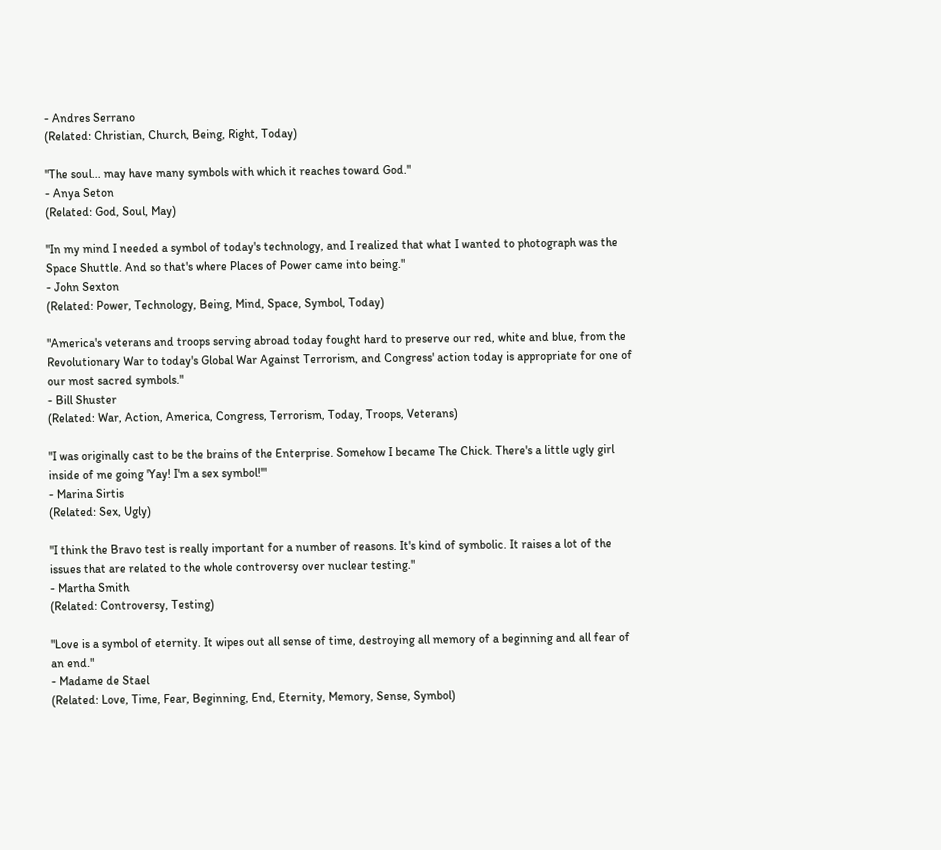- Andres Serrano
(Related: Christian, Church, Being, Right, Today)

"The soul... may have many symbols with which it reaches toward God."
- Anya Seton
(Related: God, Soul, May)

"In my mind I needed a symbol of today's technology, and I realized that what I wanted to photograph was the Space Shuttle. And so that's where Places of Power came into being."
- John Sexton
(Related: Power, Technology, Being, Mind, Space, Symbol, Today)

"America's veterans and troops serving abroad today fought hard to preserve our red, white and blue, from the Revolutionary War to today's Global War Against Terrorism, and Congress' action today is appropriate for one of our most sacred symbols."
- Bill Shuster
(Related: War, Action, America, Congress, Terrorism, Today, Troops, Veterans)

"I was originally cast to be the brains of the Enterprise. Somehow I became The Chick. There's a little ugly girl inside of me going 'Yay! I'm a sex symbol!'"
- Marina Sirtis
(Related: Sex, Ugly)

"I think the Bravo test is really important for a number of reasons. It's kind of symbolic. It raises a lot of the issues that are related to the whole controversy over nuclear testing."
- Martha Smith
(Related: Controversy, Testing)

"Love is a symbol of eternity. It wipes out all sense of time, destroying all memory of a beginning and all fear of an end."
- Madame de Stael
(Related: Love, Time, Fear, Beginning, End, Eternity, Memory, Sense, Symbol)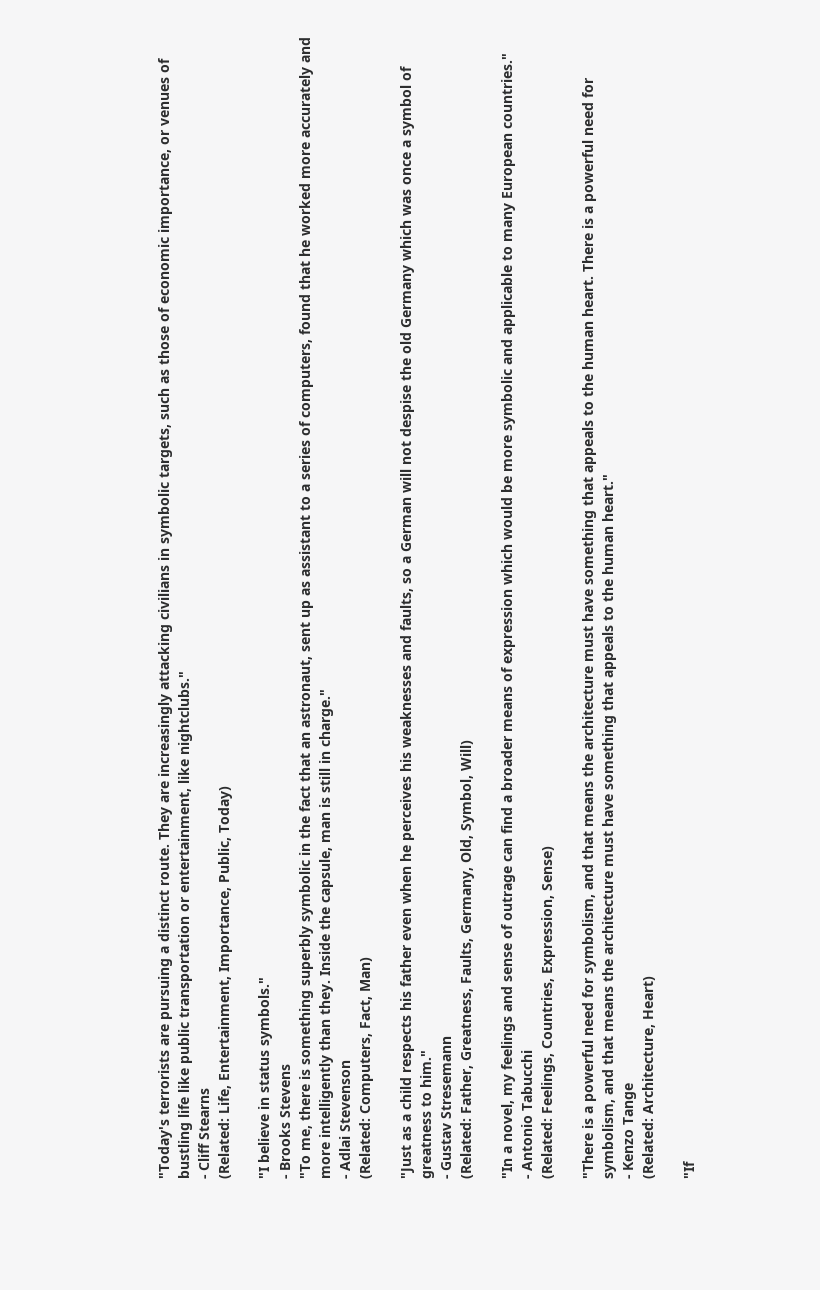"Today's terrorists are pursuing a distinct route. They are increasingly attacking civilians in symbolic targets, such as those of economic importance, or venues of bustling life like public transportation or entertainment, like nightclubs."
- Cliff Stearns
(Related: Life, Entertainment, Importance, Public, Today)

"I believe in status symbols."
- Brooks Stevens
"To me, there is something superbly symbolic in the fact that an astronaut, sent up as assistant to a series of computers, found that he worked more accurately and more intelligently than they. Inside the capsule, man is still in charge."
- Adlai Stevenson
(Related: Computers, Fact, Man)

"Just as a child respects his father even when he perceives his weaknesses and faults, so a German will not despise the old Germany which was once a symbol of greatness to him."
- Gustav Stresemann
(Related: Father, Greatness, Faults, Germany, Old, Symbol, Will)

"In a novel, my feelings and sense of outrage can find a broader means of expression which would be more symbolic and applicable to many European countries."
- Antonio Tabucchi
(Related: Feelings, Countries, Expression, Sense)

"There is a powerful need for symbolism, and that means the architecture must have something that appeals to the human heart. There is a powerful need for symbolism, and that means the architecture must have something that appeals to the human heart."
- Kenzo Tange
(Related: Architecture, Heart)

"If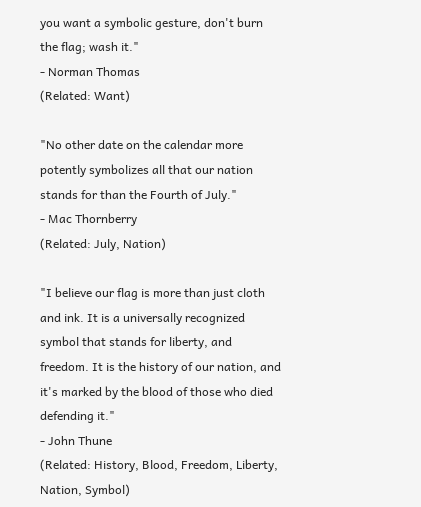you want a symbolic gesture, don't burn the flag; wash it."
- Norman Thomas
(Related: Want)

"No other date on the calendar more potently symbolizes all that our nation stands for than the Fourth of July."
- Mac Thornberry
(Related: July, Nation)

"I believe our flag is more than just cloth and ink. It is a universally recognized symbol that stands for liberty, and freedom. It is the history of our nation, and it's marked by the blood of those who died defending it."
- John Thune
(Related: History, Blood, Freedom, Liberty, Nation, Symbol)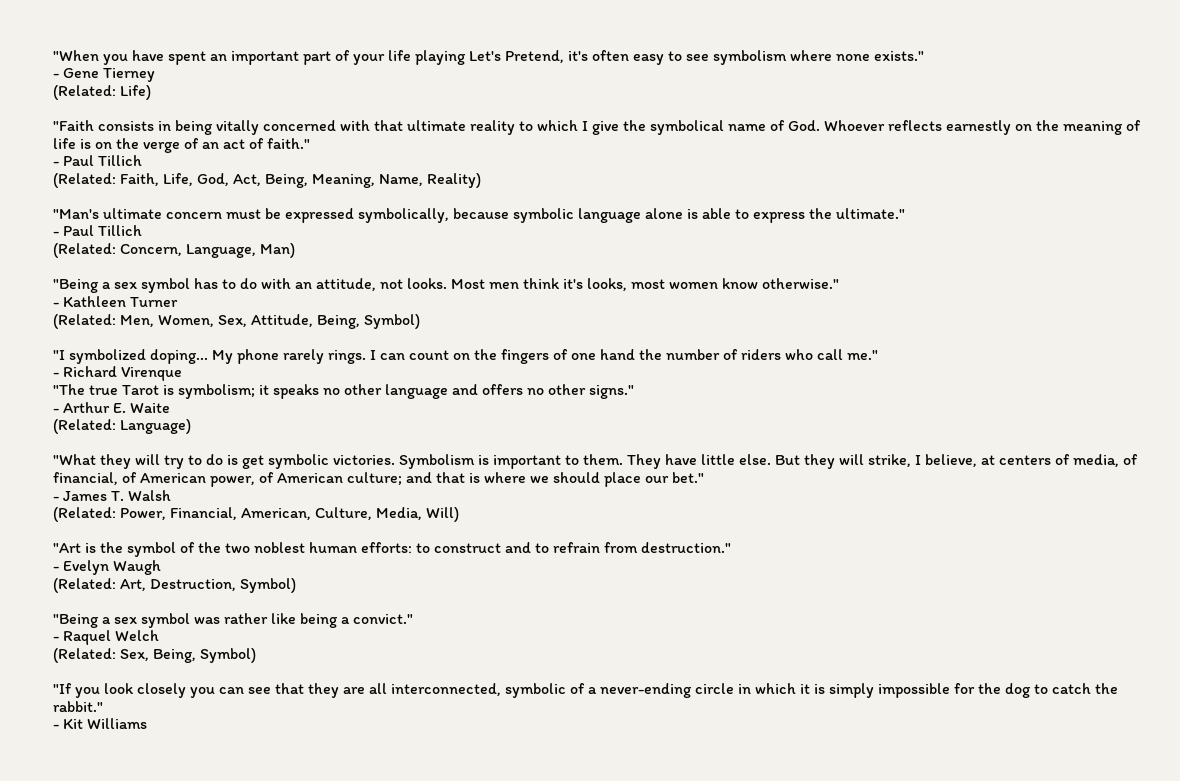"When you have spent an important part of your life playing Let's Pretend, it's often easy to see symbolism where none exists."
- Gene Tierney
(Related: Life)

"Faith consists in being vitally concerned with that ultimate reality to which I give the symbolical name of God. Whoever reflects earnestly on the meaning of life is on the verge of an act of faith."
- Paul Tillich
(Related: Faith, Life, God, Act, Being, Meaning, Name, Reality)

"Man's ultimate concern must be expressed symbolically, because symbolic language alone is able to express the ultimate."
- Paul Tillich
(Related: Concern, Language, Man)

"Being a sex symbol has to do with an attitude, not looks. Most men think it's looks, most women know otherwise."
- Kathleen Turner
(Related: Men, Women, Sex, Attitude, Being, Symbol)

"I symbolized doping... My phone rarely rings. I can count on the fingers of one hand the number of riders who call me."
- Richard Virenque
"The true Tarot is symbolism; it speaks no other language and offers no other signs."
- Arthur E. Waite
(Related: Language)

"What they will try to do is get symbolic victories. Symbolism is important to them. They have little else. But they will strike, I believe, at centers of media, of financial, of American power, of American culture; and that is where we should place our bet."
- James T. Walsh
(Related: Power, Financial, American, Culture, Media, Will)

"Art is the symbol of the two noblest human efforts: to construct and to refrain from destruction."
- Evelyn Waugh
(Related: Art, Destruction, Symbol)

"Being a sex symbol was rather like being a convict."
- Raquel Welch
(Related: Sex, Being, Symbol)

"If you look closely you can see that they are all interconnected, symbolic of a never-ending circle in which it is simply impossible for the dog to catch the rabbit."
- Kit Williams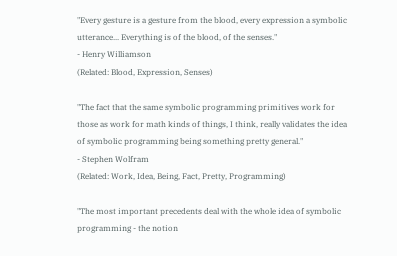"Every gesture is a gesture from the blood, every expression a symbolic utterance... Everything is of the blood, of the senses."
- Henry Williamson
(Related: Blood, Expression, Senses)

"The fact that the same symbolic programming primitives work for those as work for math kinds of things, I think, really validates the idea of symbolic programming being something pretty general."
- Stephen Wolfram
(Related: Work, Idea, Being, Fact, Pretty, Programming)

"The most important precedents deal with the whole idea of symbolic programming - the notion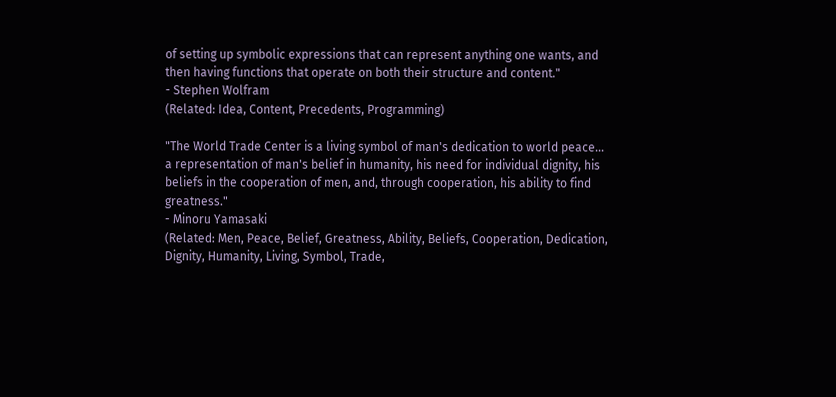of setting up symbolic expressions that can represent anything one wants, and then having functions that operate on both their structure and content."
- Stephen Wolfram
(Related: Idea, Content, Precedents, Programming)

"The World Trade Center is a living symbol of man's dedication to world peace... a representation of man's belief in humanity, his need for individual dignity, his beliefs in the cooperation of men, and, through cooperation, his ability to find greatness."
- Minoru Yamasaki
(Related: Men, Peace, Belief, Greatness, Ability, Beliefs, Cooperation, Dedication, Dignity, Humanity, Living, Symbol, Trade,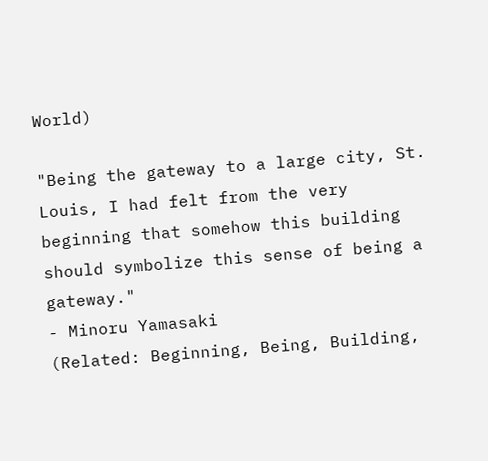World)

"Being the gateway to a large city, St. Louis, I had felt from the very beginning that somehow this building should symbolize this sense of being a gateway."
- Minoru Yamasaki
(Related: Beginning, Being, Building,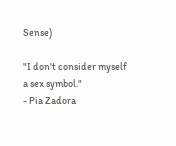Sense)

"I don't consider myself a sex symbol."
- Pia Zadora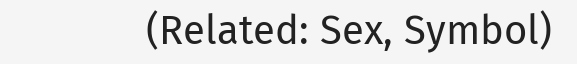(Related: Sex, Symbol)